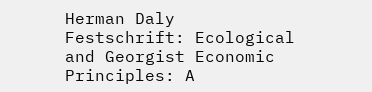Herman Daly Festschrift: Ecological and Georgist Economic Principles: A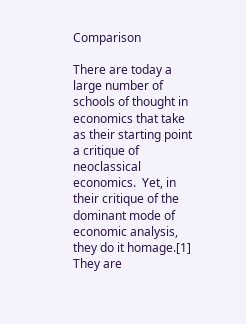Comparison

There are today a large number of schools of thought in economics that take as their starting point a critique of neoclassical economics.  Yet, in their critique of the dominant mode of economic analysis, they do it homage.[1]  They are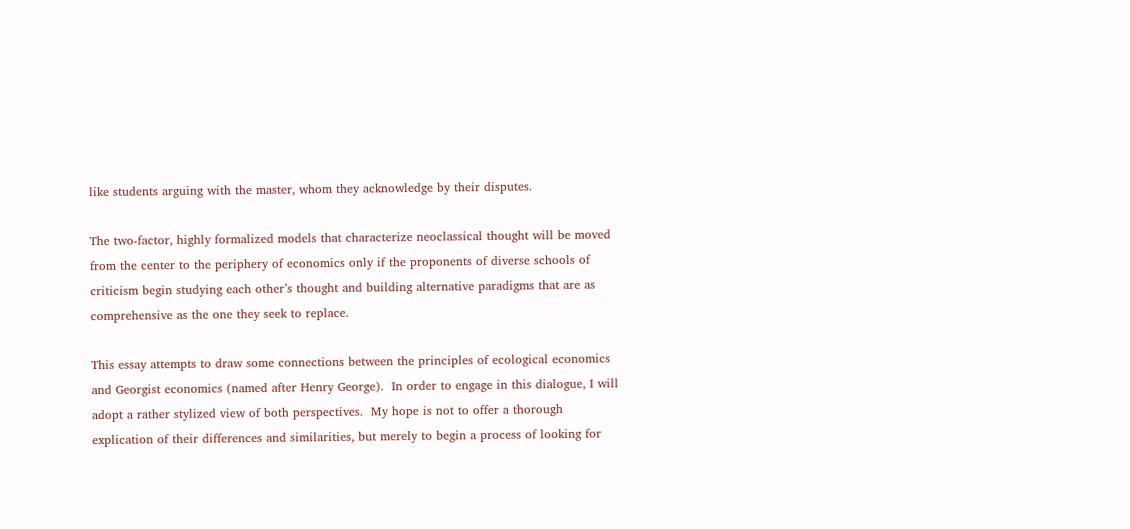like students arguing with the master, whom they acknowledge by their disputes.

The two-factor, highly formalized models that characterize neoclassical thought will be moved from the center to the periphery of economics only if the proponents of diverse schools of criticism begin studying each other’s thought and building alternative paradigms that are as comprehensive as the one they seek to replace.

This essay attempts to draw some connections between the principles of ecological economics and Georgist economics (named after Henry George).  In order to engage in this dialogue, I will adopt a rather stylized view of both perspectives.  My hope is not to offer a thorough explication of their differences and similarities, but merely to begin a process of looking for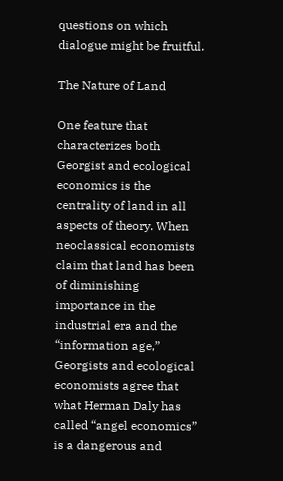questions on which dialogue might be fruitful.

The Nature of Land

One feature that characterizes both Georgist and ecological economics is the centrality of land in all aspects of theory. When neoclassical economists claim that land has been of diminishing importance in the industrial era and the “information age,” Georgists and ecological economists agree that what Herman Daly has called “angel economics” is a dangerous and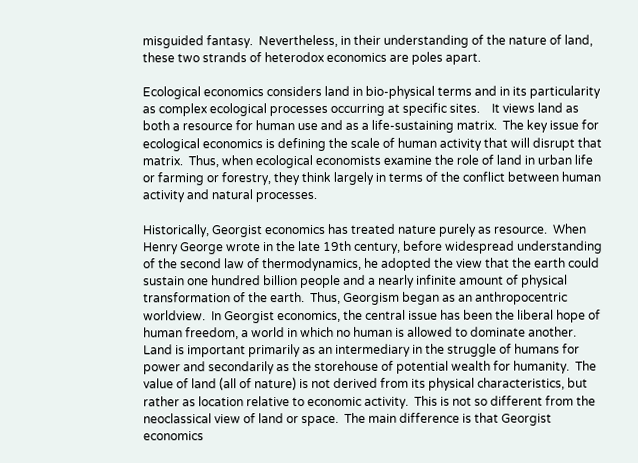misguided fantasy.  Nevertheless, in their understanding of the nature of land, these two strands of heterodox economics are poles apart.

Ecological economics considers land in bio-physical terms and in its particularity as complex ecological processes occurring at specific sites.    It views land as both a resource for human use and as a life-sustaining matrix.  The key issue for ecological economics is defining the scale of human activity that will disrupt that matrix.  Thus, when ecological economists examine the role of land in urban life or farming or forestry, they think largely in terms of the conflict between human activity and natural processes.

Historically, Georgist economics has treated nature purely as resource.  When Henry George wrote in the late 19th century, before widespread understanding of the second law of thermodynamics, he adopted the view that the earth could sustain one hundred billion people and a nearly infinite amount of physical transformation of the earth.  Thus, Georgism began as an anthropocentric worldview.  In Georgist economics, the central issue has been the liberal hope of human freedom, a world in which no human is allowed to dominate another.  Land is important primarily as an intermediary in the struggle of humans for power and secondarily as the storehouse of potential wealth for humanity.  The value of land (all of nature) is not derived from its physical characteristics, but rather as location relative to economic activity.  This is not so different from the neoclassical view of land or space.  The main difference is that Georgist economics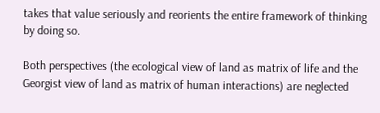takes that value seriously and reorients the entire framework of thinking by doing so.

Both perspectives (the ecological view of land as matrix of life and the Georgist view of land as matrix of human interactions) are neglected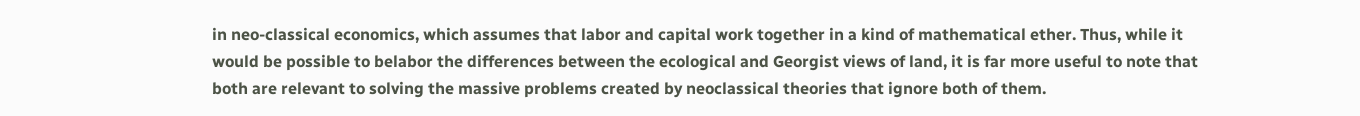in neo-classical economics, which assumes that labor and capital work together in a kind of mathematical ether. Thus, while it would be possible to belabor the differences between the ecological and Georgist views of land, it is far more useful to note that both are relevant to solving the massive problems created by neoclassical theories that ignore both of them.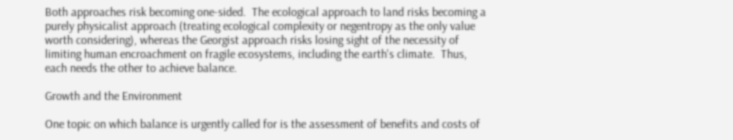Both approaches risk becoming one-sided.  The ecological approach to land risks becoming a purely physicalist approach (treating ecological complexity or negentropy as the only value worth considering), whereas the Georgist approach risks losing sight of the necessity of limiting human encroachment on fragile ecosystems, including the earth's climate.  Thus, each needs the other to achieve balance.

Growth and the Environment

One topic on which balance is urgently called for is the assessment of benefits and costs of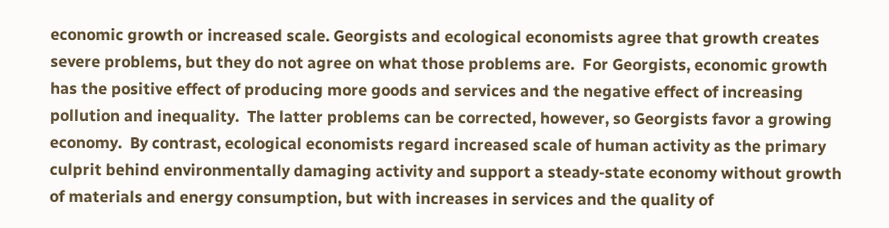economic growth or increased scale. Georgists and ecological economists agree that growth creates severe problems, but they do not agree on what those problems are.  For Georgists, economic growth has the positive effect of producing more goods and services and the negative effect of increasing pollution and inequality.  The latter problems can be corrected, however, so Georgists favor a growing economy.  By contrast, ecological economists regard increased scale of human activity as the primary culprit behind environmentally damaging activity and support a steady-state economy without growth of materials and energy consumption, but with increases in services and the quality of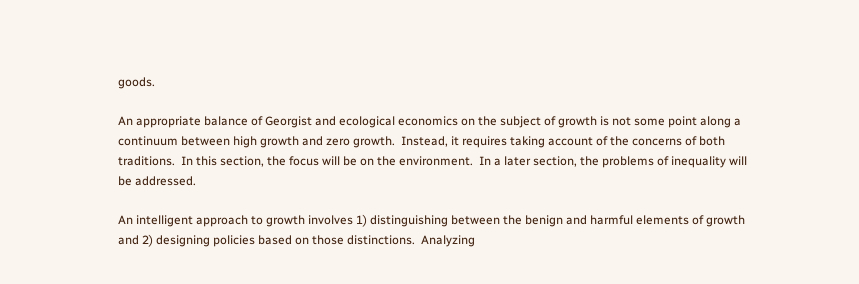goods.

An appropriate balance of Georgist and ecological economics on the subject of growth is not some point along a continuum between high growth and zero growth.  Instead, it requires taking account of the concerns of both traditions.  In this section, the focus will be on the environment.  In a later section, the problems of inequality will be addressed.

An intelligent approach to growth involves 1) distinguishing between the benign and harmful elements of growth and 2) designing policies based on those distinctions.  Analyzing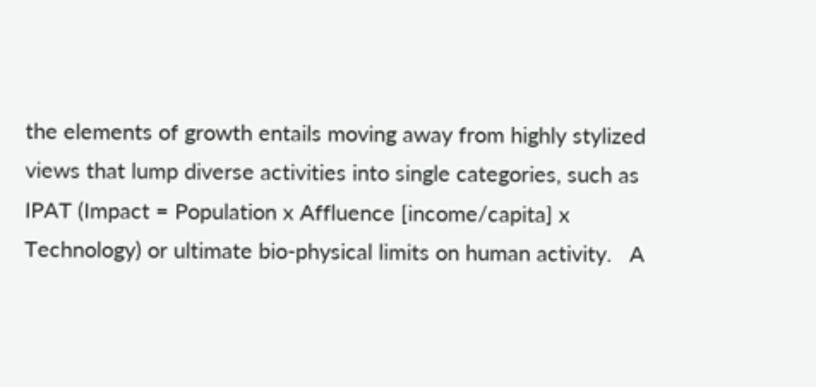the elements of growth entails moving away from highly stylized views that lump diverse activities into single categories, such as IPAT (Impact = Population x Affluence [income/capita] x Technology) or ultimate bio-physical limits on human activity.   A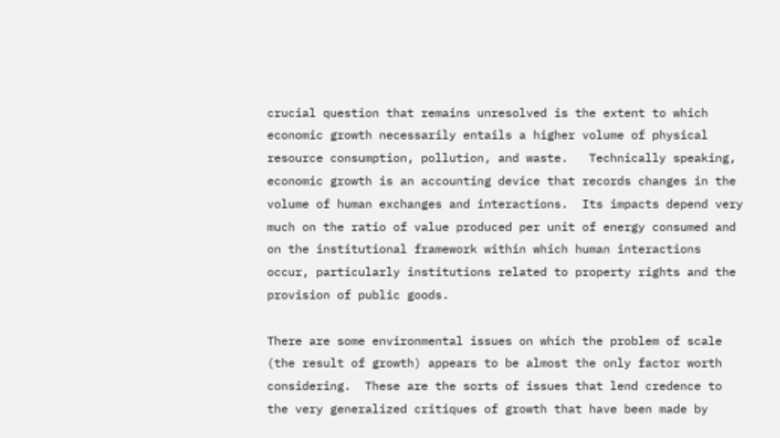crucial question that remains unresolved is the extent to which economic growth necessarily entails a higher volume of physical resource consumption, pollution, and waste.   Technically speaking, economic growth is an accounting device that records changes in the volume of human exchanges and interactions.  Its impacts depend very much on the ratio of value produced per unit of energy consumed and on the institutional framework within which human interactions occur, particularly institutions related to property rights and the provision of public goods.

There are some environmental issues on which the problem of scale (the result of growth) appears to be almost the only factor worth considering.  These are the sorts of issues that lend credence to the very generalized critiques of growth that have been made by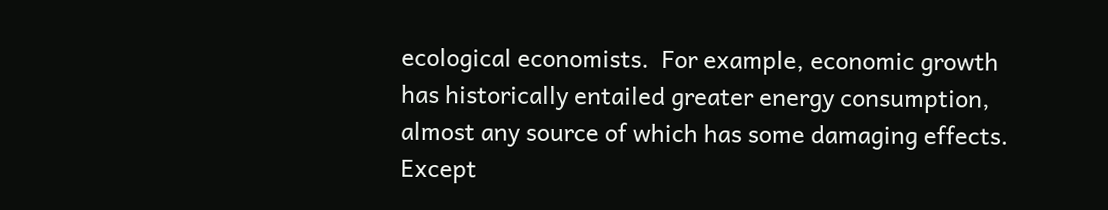ecological economists.  For example, economic growth has historically entailed greater energy consumption, almost any source of which has some damaging effects. Except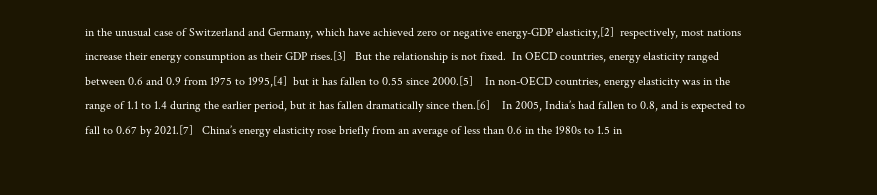in the unusual case of Switzerland and Germany, which have achieved zero or negative energy-GDP elasticity,[2]  respectively, most nations increase their energy consumption as their GDP rises.[3]   But the relationship is not fixed.  In OECD countries, energy elasticity ranged between 0.6 and 0.9 from 1975 to 1995,[4]  but it has fallen to 0.55 since 2000.[5]    In non-OECD countries, energy elasticity was in the range of 1.1 to 1.4 during the earlier period, but it has fallen dramatically since then.[6]    In 2005, India’s had fallen to 0.8, and is expected to fall to 0.67 by 2021.[7]   China’s energy elasticity rose briefly from an average of less than 0.6 in the 1980s to 1.5 in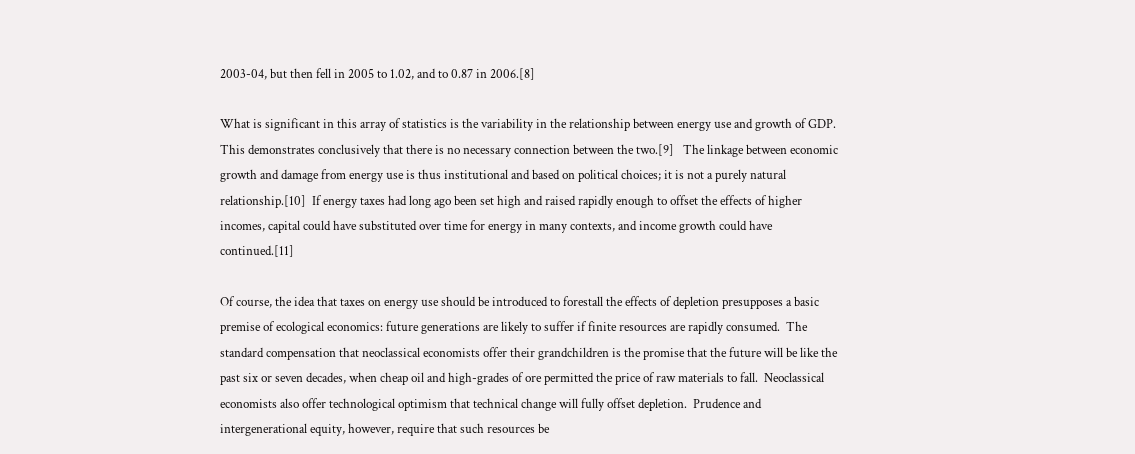2003-04, but then fell in 2005 to 1.02, and to 0.87 in 2006.[8]

What is significant in this array of statistics is the variability in the relationship between energy use and growth of GDP.  This demonstrates conclusively that there is no necessary connection between the two.[9]   The linkage between economic growth and damage from energy use is thus institutional and based on political choices; it is not a purely natural relationship.[10]  If energy taxes had long ago been set high and raised rapidly enough to offset the effects of higher incomes, capital could have substituted over time for energy in many contexts, and income growth could have continued.[11]

Of course, the idea that taxes on energy use should be introduced to forestall the effects of depletion presupposes a basic premise of ecological economics: future generations are likely to suffer if finite resources are rapidly consumed.  The standard compensation that neoclassical economists offer their grandchildren is the promise that the future will be like the past six or seven decades, when cheap oil and high-grades of ore permitted the price of raw materials to fall.  Neoclassical economists also offer technological optimism that technical change will fully offset depletion.  Prudence and intergenerational equity, however, require that such resources be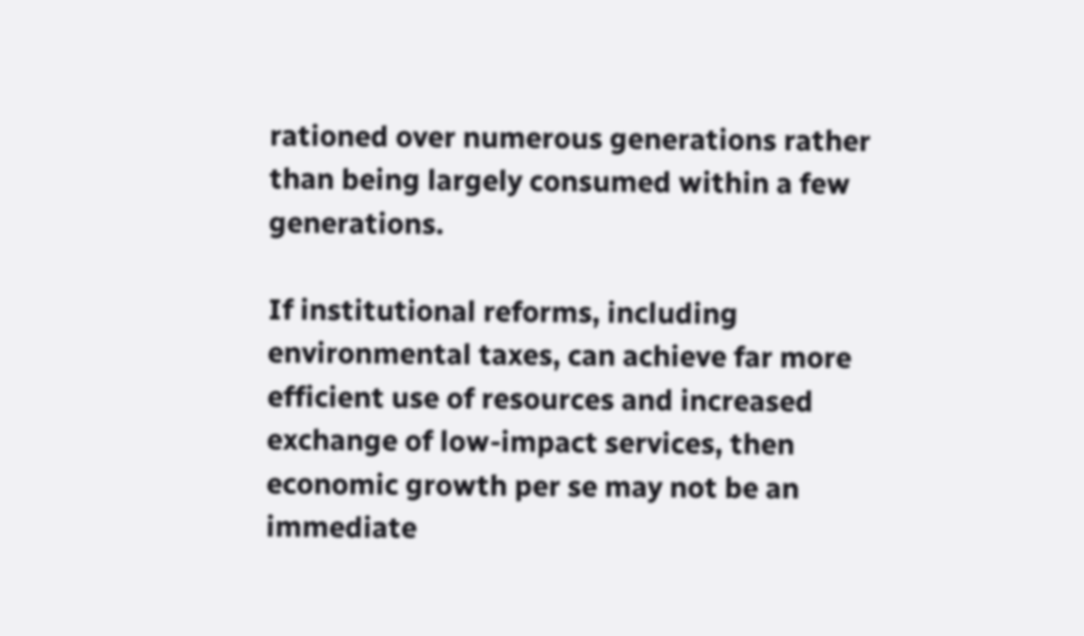rationed over numerous generations rather than being largely consumed within a few generations.

If institutional reforms, including environmental taxes, can achieve far more efficient use of resources and increased exchange of low-impact services, then economic growth per se may not be an immediate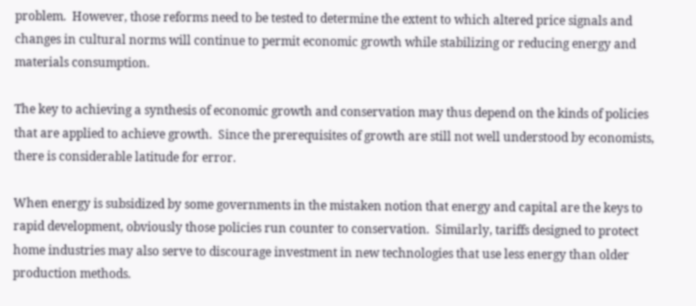problem.  However, those reforms need to be tested to determine the extent to which altered price signals and changes in cultural norms will continue to permit economic growth while stabilizing or reducing energy and materials consumption.

The key to achieving a synthesis of economic growth and conservation may thus depend on the kinds of policies that are applied to achieve growth.  Since the prerequisites of growth are still not well understood by economists, there is considerable latitude for error.

When energy is subsidized by some governments in the mistaken notion that energy and capital are the keys to rapid development, obviously those policies run counter to conservation.  Similarly, tariffs designed to protect home industries may also serve to discourage investment in new technologies that use less energy than older production methods.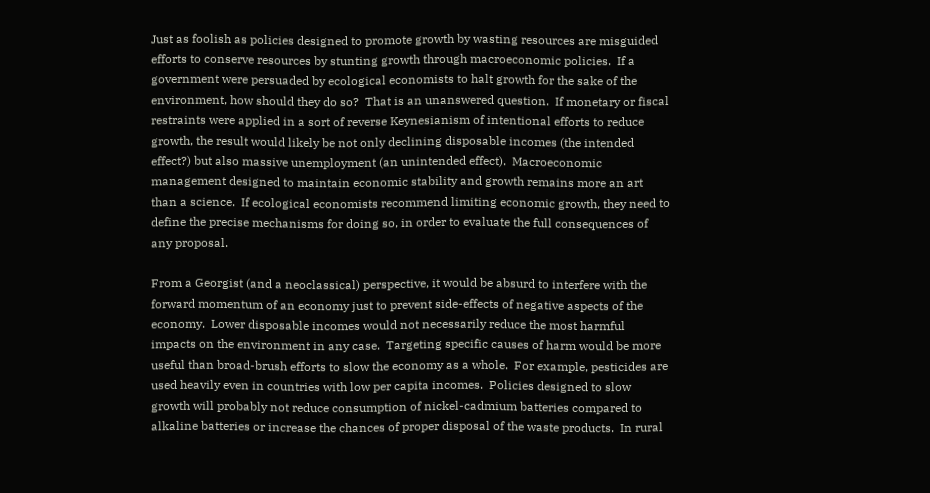Just as foolish as policies designed to promote growth by wasting resources are misguided efforts to conserve resources by stunting growth through macroeconomic policies.  If a government were persuaded by ecological economists to halt growth for the sake of the environment, how should they do so?  That is an unanswered question.  If monetary or fiscal restraints were applied in a sort of reverse Keynesianism of intentional efforts to reduce growth, the result would likely be not only declining disposable incomes (the intended effect?) but also massive unemployment (an unintended effect).  Macroeconomic management designed to maintain economic stability and growth remains more an art than a science.  If ecological economists recommend limiting economic growth, they need to define the precise mechanisms for doing so, in order to evaluate the full consequences of any proposal.

From a Georgist (and a neoclassical) perspective, it would be absurd to interfere with the forward momentum of an economy just to prevent side-effects of negative aspects of the economy.  Lower disposable incomes would not necessarily reduce the most harmful impacts on the environment in any case.  Targeting specific causes of harm would be more useful than broad-brush efforts to slow the economy as a whole.  For example, pesticides are used heavily even in countries with low per capita incomes.  Policies designed to slow growth will probably not reduce consumption of nickel-cadmium batteries compared to alkaline batteries or increase the chances of proper disposal of the waste products.  In rural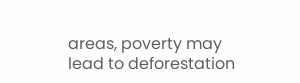areas, poverty may lead to deforestation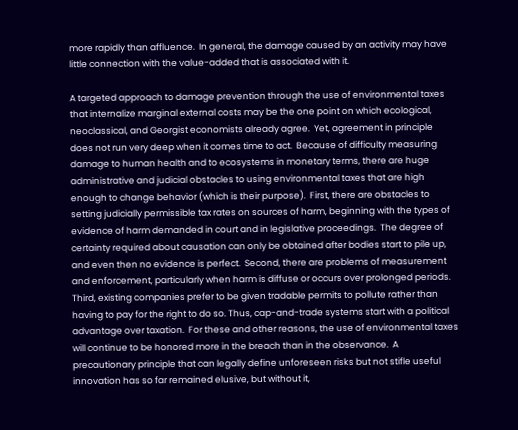more rapidly than affluence.  In general, the damage caused by an activity may have little connection with the value-added that is associated with it.

A targeted approach to damage prevention through the use of environmental taxes that internalize marginal external costs may be the one point on which ecological, neoclassical, and Georgist economists already agree.  Yet, agreement in principle does not run very deep when it comes time to act.  Because of difficulty measuring damage to human health and to ecosystems in monetary terms, there are huge administrative and judicial obstacles to using environmental taxes that are high enough to change behavior (which is their purpose).  First, there are obstacles to setting judicially permissible tax rates on sources of harm, beginning with the types of evidence of harm demanded in court and in legislative proceedings.  The degree of certainty required about causation can only be obtained after bodies start to pile up, and even then no evidence is perfect.  Second, there are problems of measurement and enforcement, particularly when harm is diffuse or occurs over prolonged periods.  Third, existing companies prefer to be given tradable permits to pollute rather than having to pay for the right to do so. Thus, cap-and-trade systems start with a political advantage over taxation.  For these and other reasons, the use of environmental taxes will continue to be honored more in the breach than in the observance.  A precautionary principle that can legally define unforeseen risks but not stifle useful innovation has so far remained elusive, but without it,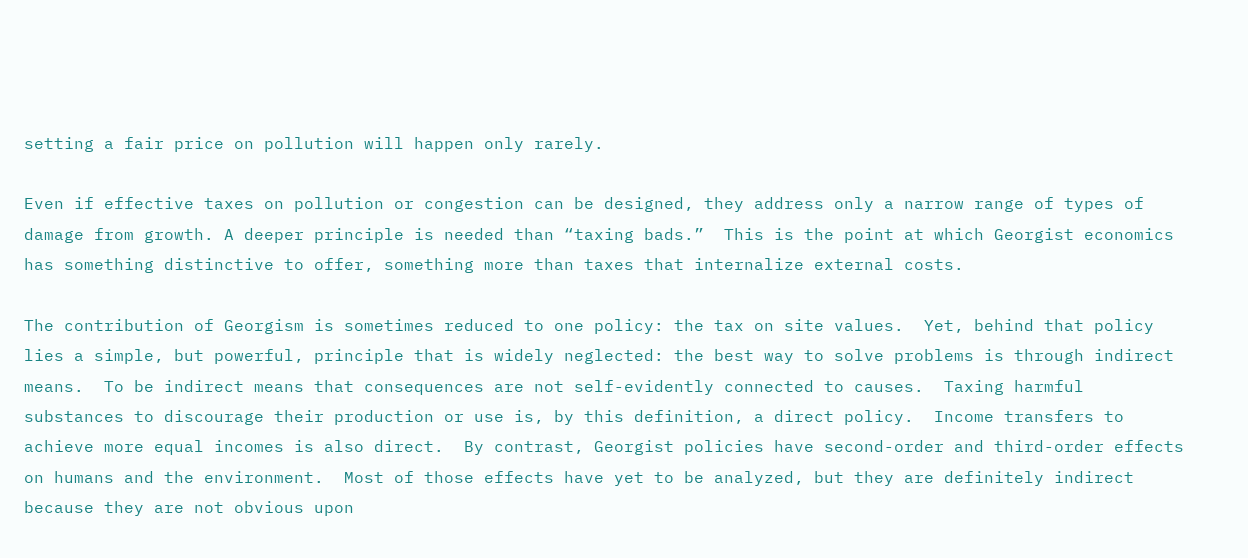setting a fair price on pollution will happen only rarely.

Even if effective taxes on pollution or congestion can be designed, they address only a narrow range of types of damage from growth. A deeper principle is needed than “taxing bads.”  This is the point at which Georgist economics has something distinctive to offer, something more than taxes that internalize external costs.

The contribution of Georgism is sometimes reduced to one policy: the tax on site values.  Yet, behind that policy lies a simple, but powerful, principle that is widely neglected: the best way to solve problems is through indirect means.  To be indirect means that consequences are not self-evidently connected to causes.  Taxing harmful substances to discourage their production or use is, by this definition, a direct policy.  Income transfers to achieve more equal incomes is also direct.  By contrast, Georgist policies have second-order and third-order effects on humans and the environment.  Most of those effects have yet to be analyzed, but they are definitely indirect because they are not obvious upon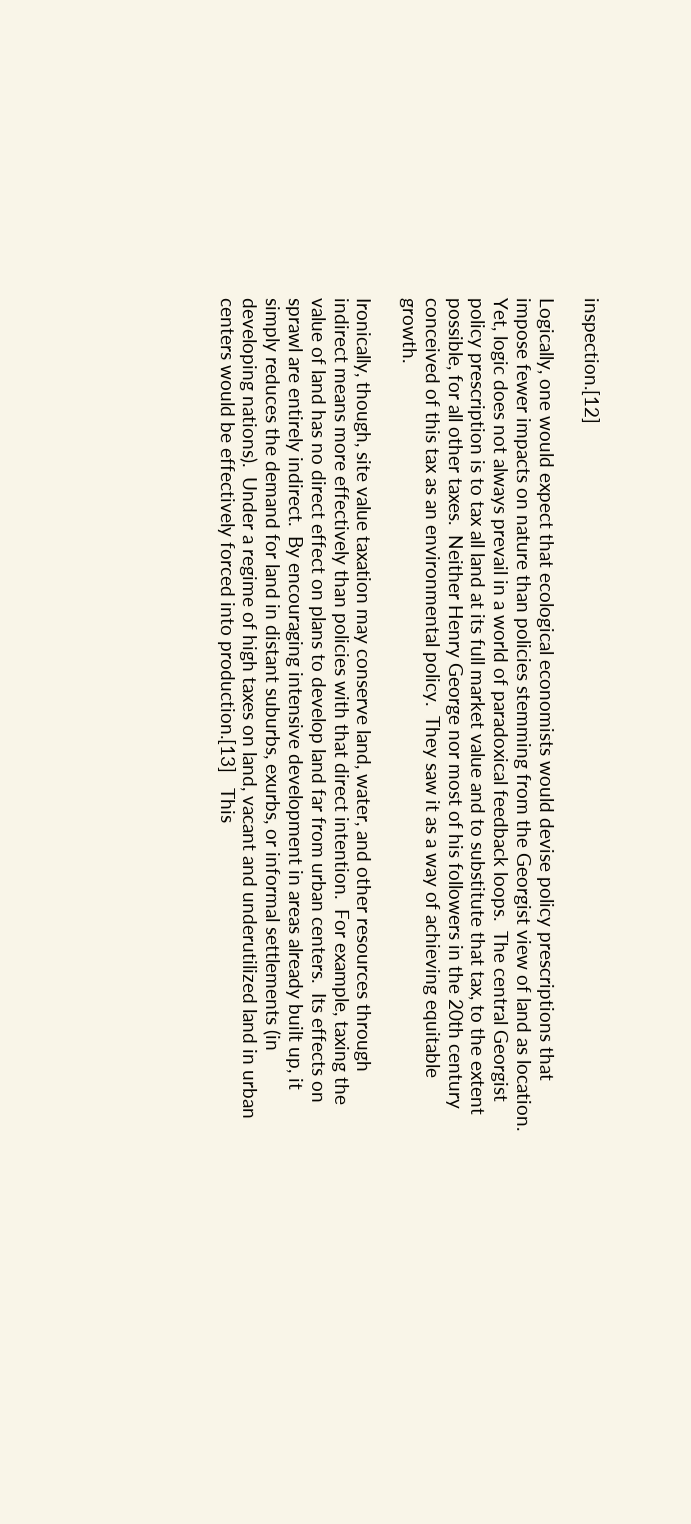inspection.[12]

Logically, one would expect that ecological economists would devise policy prescriptions that impose fewer impacts on nature than policies stemming from the Georgist view of land as location.  Yet, logic does not always prevail in a world of paradoxical feedback loops.  The central Georgist policy prescription is to tax all land at its full market value and to substitute that tax, to the extent possible, for all other taxes.  Neither Henry George nor most of his followers in the 20th century conceived of this tax as an environmental policy.  They saw it as a way of achieving equitable growth.

Ironically, though, site value taxation may conserve land, water, and other resources through indirect means more effectively than policies with that direct intention.  For example, taxing the value of land has no direct effect on plans to develop land far from urban centers.  Its effects on sprawl are entirely indirect.  By encouraging intensive development in areas already built up, it simply reduces the demand for land in distant suburbs, exurbs, or informal settlements (in developing nations).  Under a regime of high taxes on land, vacant and underutilized land in urban centers would be effectively forced into production.[13]   This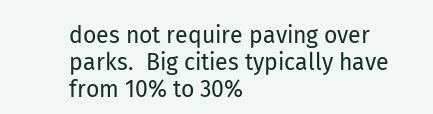does not require paving over parks.  Big cities typically have from 10% to 30%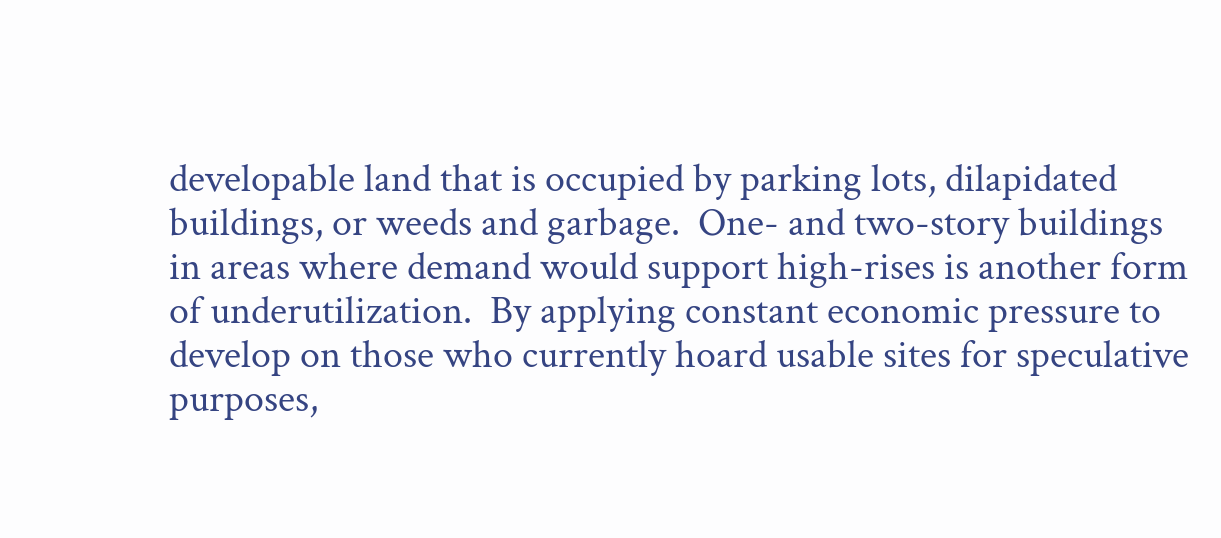developable land that is occupied by parking lots, dilapidated buildings, or weeds and garbage.  One- and two-story buildings in areas where demand would support high-rises is another form of underutilization.  By applying constant economic pressure to develop on those who currently hoard usable sites for speculative purposes,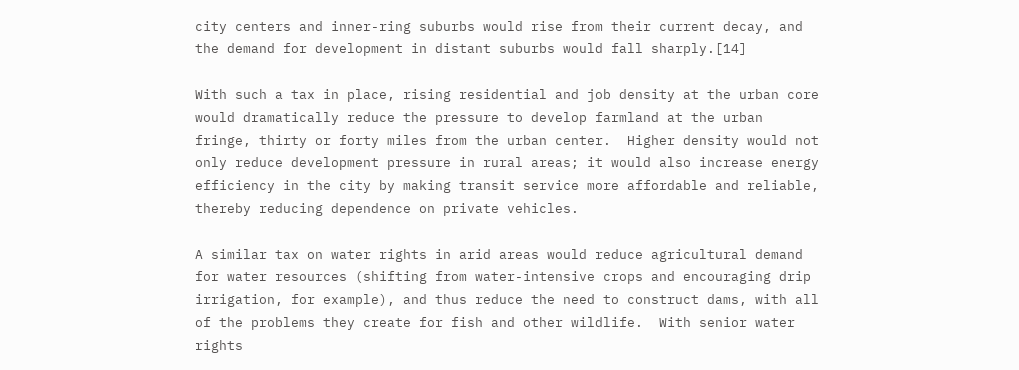city centers and inner-ring suburbs would rise from their current decay, and the demand for development in distant suburbs would fall sharply.[14]

With such a tax in place, rising residential and job density at the urban core would dramatically reduce the pressure to develop farmland at the urban fringe, thirty or forty miles from the urban center.  Higher density would not only reduce development pressure in rural areas; it would also increase energy efficiency in the city by making transit service more affordable and reliable, thereby reducing dependence on private vehicles.

A similar tax on water rights in arid areas would reduce agricultural demand for water resources (shifting from water-intensive crops and encouraging drip irrigation, for example), and thus reduce the need to construct dams, with all of the problems they create for fish and other wildlife.  With senior water rights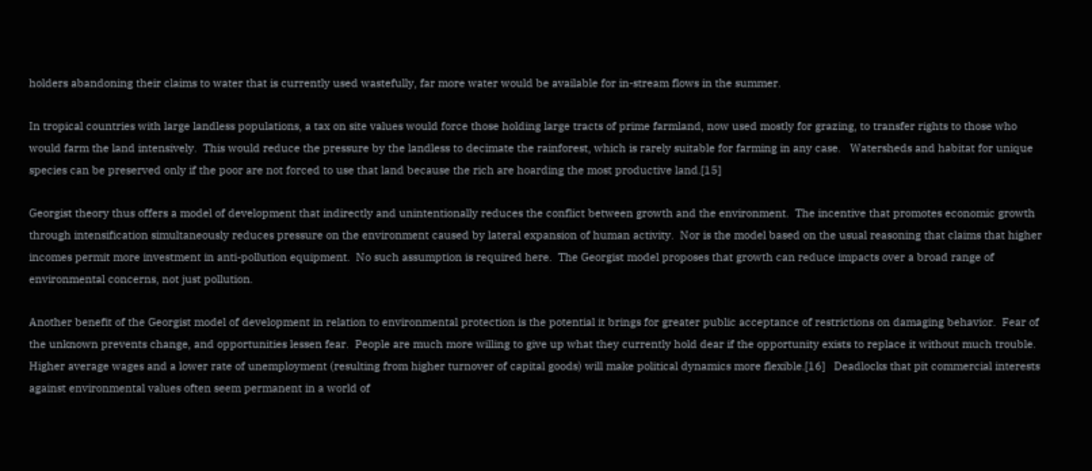holders abandoning their claims to water that is currently used wastefully, far more water would be available for in-stream flows in the summer.

In tropical countries with large landless populations, a tax on site values would force those holding large tracts of prime farmland, now used mostly for grazing, to transfer rights to those who would farm the land intensively.  This would reduce the pressure by the landless to decimate the rainforest, which is rarely suitable for farming in any case.   Watersheds and habitat for unique species can be preserved only if the poor are not forced to use that land because the rich are hoarding the most productive land.[15]

Georgist theory thus offers a model of development that indirectly and unintentionally reduces the conflict between growth and the environment.  The incentive that promotes economic growth through intensification simultaneously reduces pressure on the environment caused by lateral expansion of human activity.  Nor is the model based on the usual reasoning that claims that higher incomes permit more investment in anti-pollution equipment.  No such assumption is required here.  The Georgist model proposes that growth can reduce impacts over a broad range of environmental concerns, not just pollution.

Another benefit of the Georgist model of development in relation to environmental protection is the potential it brings for greater public acceptance of restrictions on damaging behavior.  Fear of the unknown prevents change, and opportunities lessen fear.  People are much more willing to give up what they currently hold dear if the opportunity exists to replace it without much trouble.  Higher average wages and a lower rate of unemployment (resulting from higher turnover of capital goods) will make political dynamics more flexible.[16]   Deadlocks that pit commercial interests against environmental values often seem permanent in a world of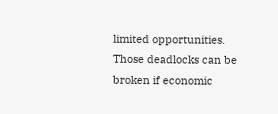limited opportunities.  Those deadlocks can be broken if economic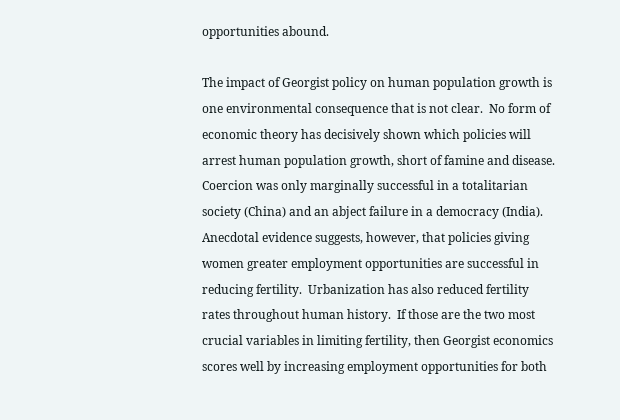opportunities abound.

The impact of Georgist policy on human population growth is one environmental consequence that is not clear.  No form of economic theory has decisively shown which policies will arrest human population growth, short of famine and disease.  Coercion was only marginally successful in a totalitarian society (China) and an abject failure in a democracy (India).  Anecdotal evidence suggests, however, that policies giving women greater employment opportunities are successful in reducing fertility.  Urbanization has also reduced fertility rates throughout human history.  If those are the two most crucial variables in limiting fertility, then Georgist economics scores well by increasing employment opportunities for both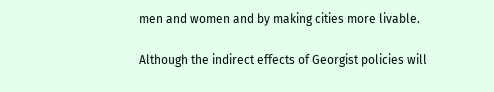men and women and by making cities more livable.

Although the indirect effects of Georgist policies will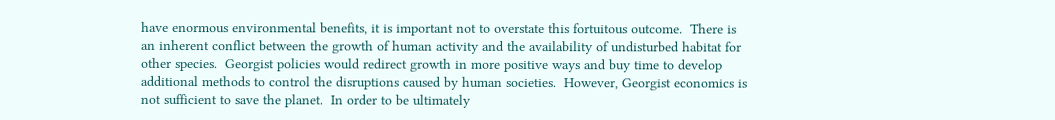have enormous environmental benefits, it is important not to overstate this fortuitous outcome.  There is an inherent conflict between the growth of human activity and the availability of undisturbed habitat for other species.  Georgist policies would redirect growth in more positive ways and buy time to develop additional methods to control the disruptions caused by human societies.  However, Georgist economics is not sufficient to save the planet.  In order to be ultimately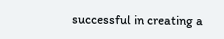successful in creating a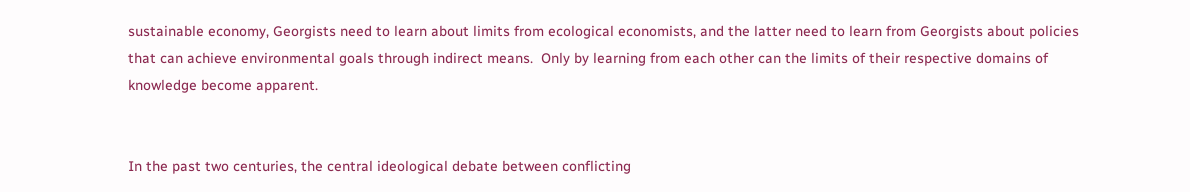sustainable economy, Georgists need to learn about limits from ecological economists, and the latter need to learn from Georgists about policies that can achieve environmental goals through indirect means.  Only by learning from each other can the limits of their respective domains of knowledge become apparent.


In the past two centuries, the central ideological debate between conflicting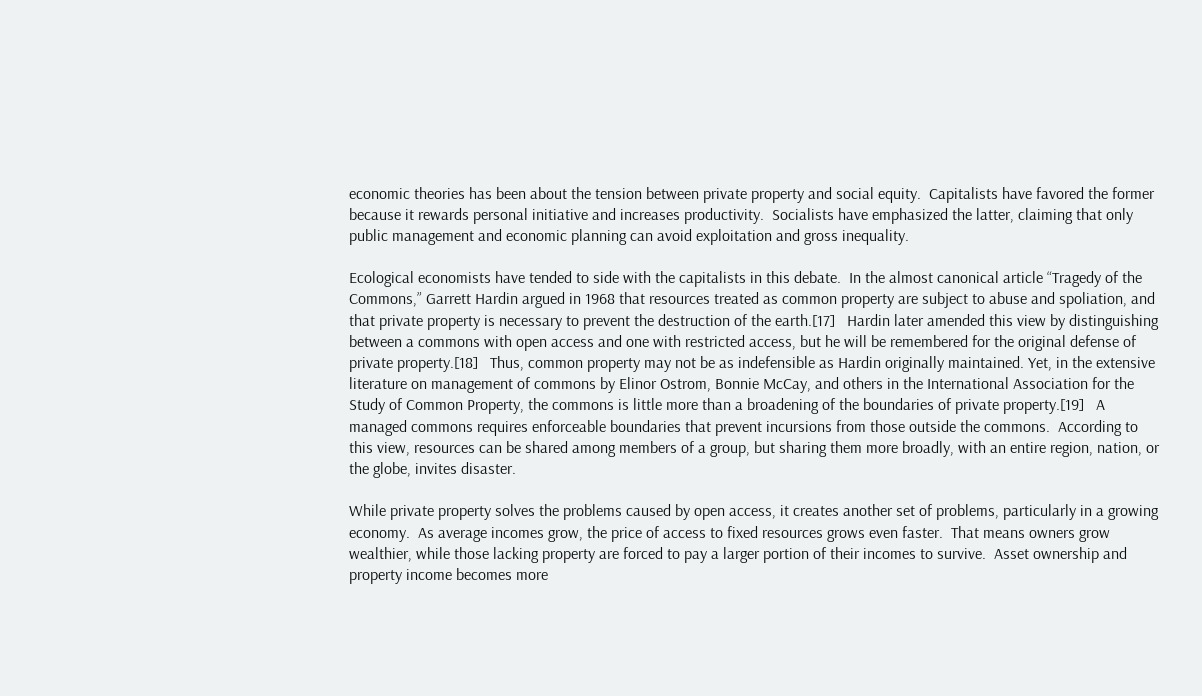economic theories has been about the tension between private property and social equity.  Capitalists have favored the former because it rewards personal initiative and increases productivity.  Socialists have emphasized the latter, claiming that only public management and economic planning can avoid exploitation and gross inequality.

Ecological economists have tended to side with the capitalists in this debate.  In the almost canonical article “Tragedy of the Commons,” Garrett Hardin argued in 1968 that resources treated as common property are subject to abuse and spoliation, and that private property is necessary to prevent the destruction of the earth.[17]   Hardin later amended this view by distinguishing between a commons with open access and one with restricted access, but he will be remembered for the original defense of private property.[18]   Thus, common property may not be as indefensible as Hardin originally maintained. Yet, in the extensive literature on management of commons by Elinor Ostrom, Bonnie McCay, and others in the International Association for the Study of Common Property, the commons is little more than a broadening of the boundaries of private property.[19]   A managed commons requires enforceable boundaries that prevent incursions from those outside the commons.  According to this view, resources can be shared among members of a group, but sharing them more broadly, with an entire region, nation, or the globe, invites disaster.

While private property solves the problems caused by open access, it creates another set of problems, particularly in a growing economy.  As average incomes grow, the price of access to fixed resources grows even faster.  That means owners grow wealthier, while those lacking property are forced to pay a larger portion of their incomes to survive.  Asset ownership and property income becomes more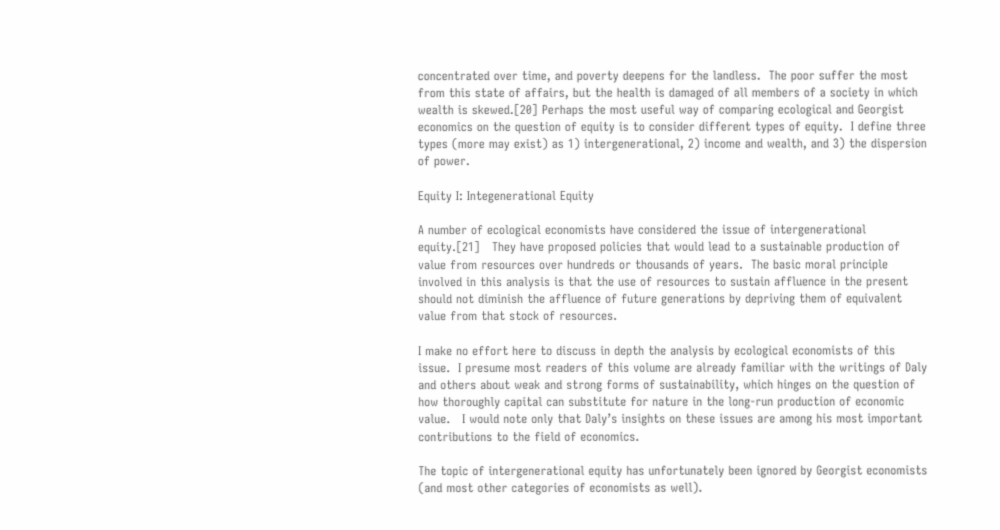concentrated over time, and poverty deepens for the landless.  The poor suffer the most from this state of affairs, but the health is damaged of all members of a society in which wealth is skewed.[20] Perhaps the most useful way of comparing ecological and Georgist economics on the question of equity is to consider different types of equity.  I define three types (more may exist) as 1) intergenerational, 2) income and wealth, and 3) the dispersion of power.

Equity I: Integenerational Equity

A number of ecological economists have considered the issue of intergenerational equity.[21]   They have proposed policies that would lead to a sustainable production of value from resources over hundreds or thousands of years.  The basic moral principle involved in this analysis is that the use of resources to sustain affluence in the present should not diminish the affluence of future generations by depriving them of equivalent value from that stock of resources.

I make no effort here to discuss in depth the analysis by ecological economists of this issue.  I presume most readers of this volume are already familiar with the writings of Daly and others about weak and strong forms of sustainability, which hinges on the question of how thoroughly capital can substitute for nature in the long-run production of economic value.   I would note only that Daly’s insights on these issues are among his most important contributions to the field of economics.

The topic of intergenerational equity has unfortunately been ignored by Georgist economists (and most other categories of economists as well).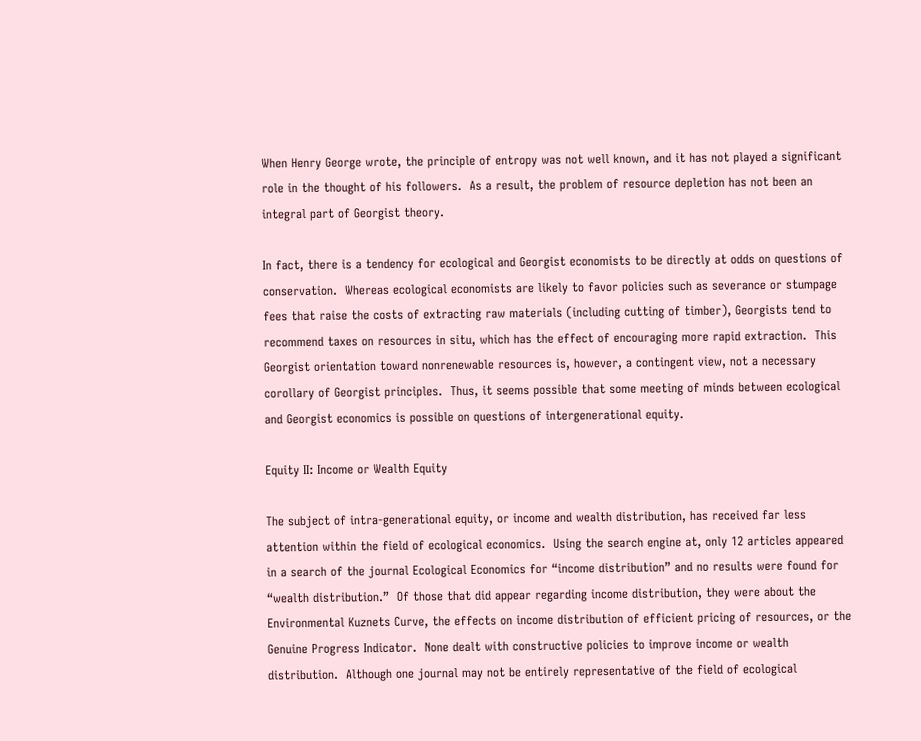When Henry George wrote, the principle of entropy was not well known, and it has not played a significant role in the thought of his followers.  As a result, the problem of resource depletion has not been an integral part of Georgist theory.

In fact, there is a tendency for ecological and Georgist economists to be directly at odds on questions of conservation.  Whereas ecological economists are likely to favor policies such as severance or stumpage fees that raise the costs of extracting raw materials (including cutting of timber), Georgists tend to recommend taxes on resources in situ, which has the effect of encouraging more rapid extraction.  This Georgist orientation toward nonrenewable resources is, however, a contingent view, not a necessary corollary of Georgist principles.  Thus, it seems possible that some meeting of minds between ecological and Georgist economics is possible on questions of intergenerational equity.

Equity II: Income or Wealth Equity

The subject of intra-generational equity, or income and wealth distribution, has received far less attention within the field of ecological economics.  Using the search engine at, only 12 articles appeared in a search of the journal Ecological Economics for “income distribution” and no results were found for “wealth distribution.”  Of those that did appear regarding income distribution, they were about the Environmental Kuznets Curve, the effects on income distribution of efficient pricing of resources, or the Genuine Progress Indicator.  None dealt with constructive policies to improve income or wealth distribution.  Although one journal may not be entirely representative of the field of ecological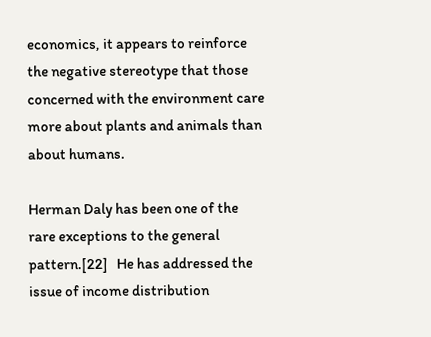economics, it appears to reinforce the negative stereotype that those concerned with the environment care more about plants and animals than about humans.

Herman Daly has been one of the rare exceptions to the general pattern.[22]   He has addressed the issue of income distribution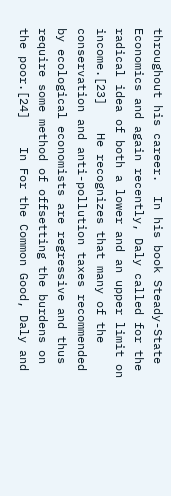throughout his career.  In his book Steady-State Economics and again recently, Daly called for the radical idea of both a lower and an upper limit on income.[23]    He recognizes that many of the conservation and anti-pollution taxes recommended by ecological economists are regressive and thus require some method of offsetting the burdens on the poor.[24]    In For the Common Good, Daly and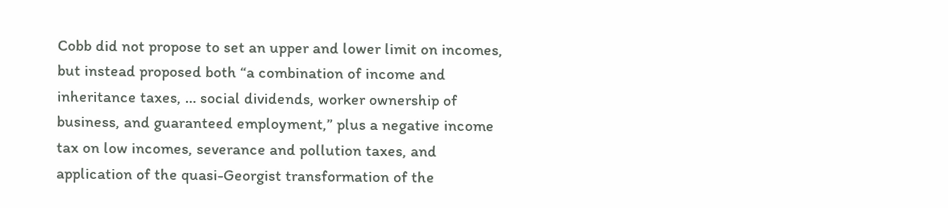Cobb did not propose to set an upper and lower limit on incomes, but instead proposed both “a combination of income and inheritance taxes, … social dividends, worker ownership of business, and guaranteed employment,” plus a negative income tax on low incomes, severance and pollution taxes, and application of the quasi-Georgist transformation of the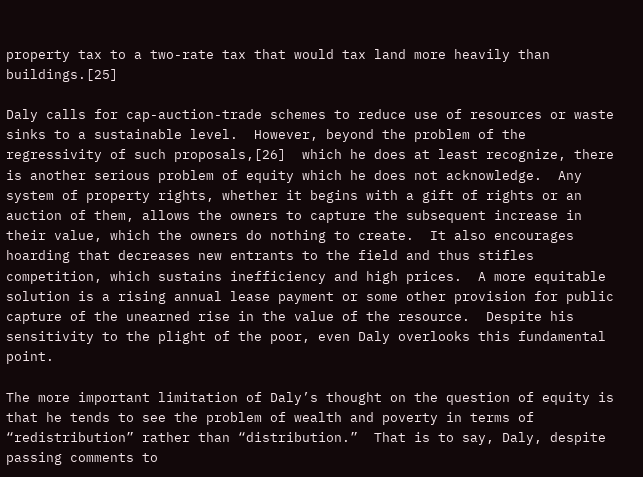property tax to a two-rate tax that would tax land more heavily than buildings.[25]

Daly calls for cap-auction-trade schemes to reduce use of resources or waste sinks to a sustainable level.  However, beyond the problem of the regressivity of such proposals,[26]  which he does at least recognize, there is another serious problem of equity which he does not acknowledge.  Any system of property rights, whether it begins with a gift of rights or an auction of them, allows the owners to capture the subsequent increase in their value, which the owners do nothing to create.  It also encourages hoarding that decreases new entrants to the field and thus stifles competition, which sustains inefficiency and high prices.  A more equitable solution is a rising annual lease payment or some other provision for public capture of the unearned rise in the value of the resource.  Despite his sensitivity to the plight of the poor, even Daly overlooks this fundamental point.

The more important limitation of Daly’s thought on the question of equity is that he tends to see the problem of wealth and poverty in terms of “redistribution” rather than “distribution.”  That is to say, Daly, despite passing comments to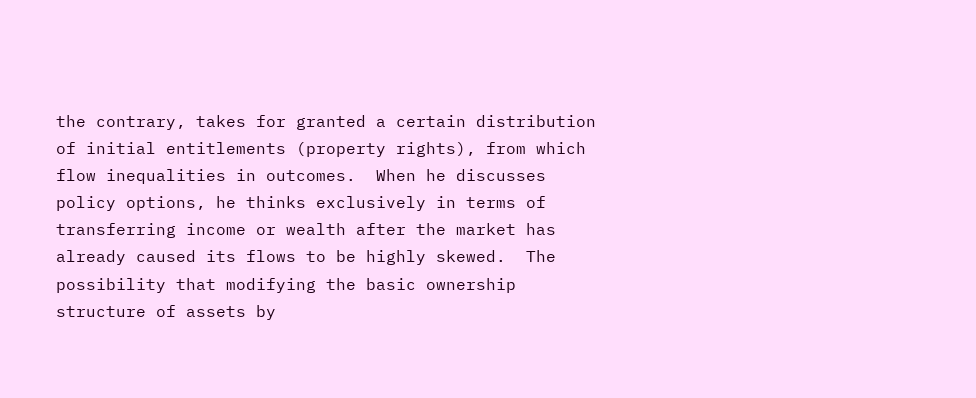the contrary, takes for granted a certain distribution of initial entitlements (property rights), from which flow inequalities in outcomes.  When he discusses policy options, he thinks exclusively in terms of transferring income or wealth after the market has already caused its flows to be highly skewed.  The possibility that modifying the basic ownership structure of assets by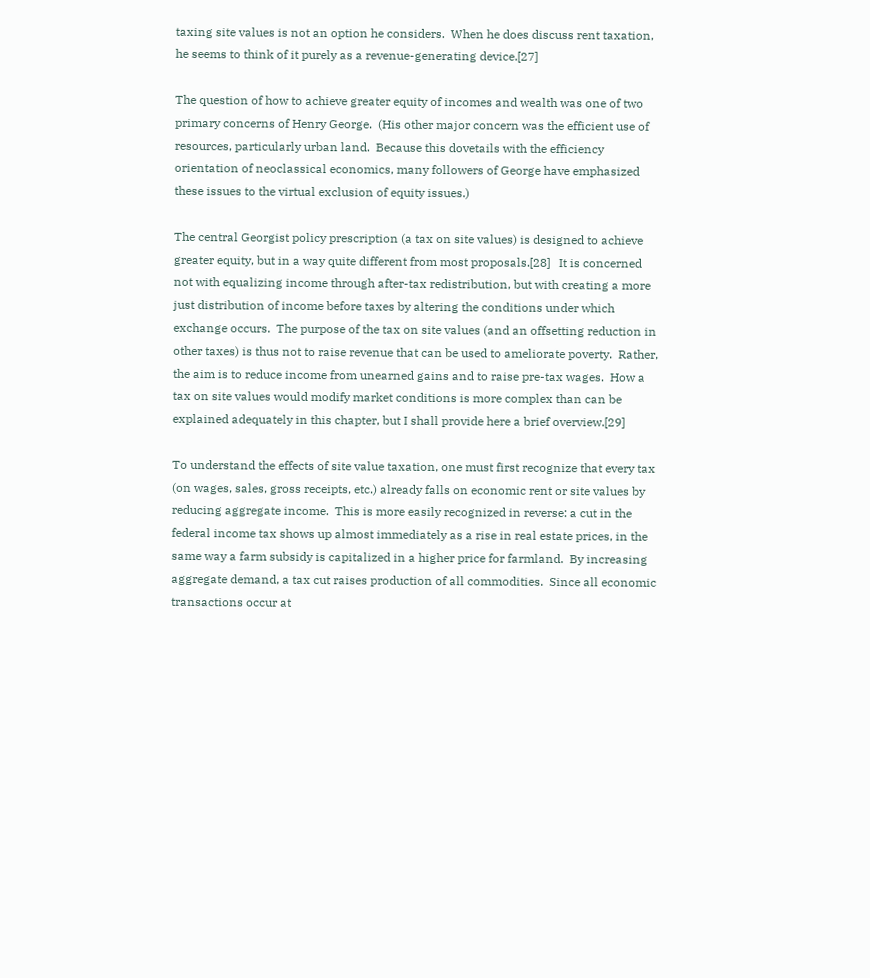taxing site values is not an option he considers.  When he does discuss rent taxation, he seems to think of it purely as a revenue-generating device.[27]

The question of how to achieve greater equity of incomes and wealth was one of two primary concerns of Henry George.  (His other major concern was the efficient use of resources, particularly urban land.  Because this dovetails with the efficiency orientation of neoclassical economics, many followers of George have emphasized these issues to the virtual exclusion of equity issues.)

The central Georgist policy prescription (a tax on site values) is designed to achieve greater equity, but in a way quite different from most proposals.[28]   It is concerned not with equalizing income through after-tax redistribution, but with creating a more just distribution of income before taxes by altering the conditions under which exchange occurs.  The purpose of the tax on site values (and an offsetting reduction in other taxes) is thus not to raise revenue that can be used to ameliorate poverty.  Rather, the aim is to reduce income from unearned gains and to raise pre-tax wages.  How a tax on site values would modify market conditions is more complex than can be explained adequately in this chapter, but I shall provide here a brief overview.[29]

To understand the effects of site value taxation, one must first recognize that every tax (on wages, sales, gross receipts, etc.) already falls on economic rent or site values by reducing aggregate income.  This is more easily recognized in reverse: a cut in the federal income tax shows up almost immediately as a rise in real estate prices, in the same way a farm subsidy is capitalized in a higher price for farmland.  By increasing aggregate demand, a tax cut raises production of all commodities.  Since all economic transactions occur at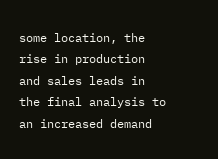some location, the rise in production and sales leads in the final analysis to an increased demand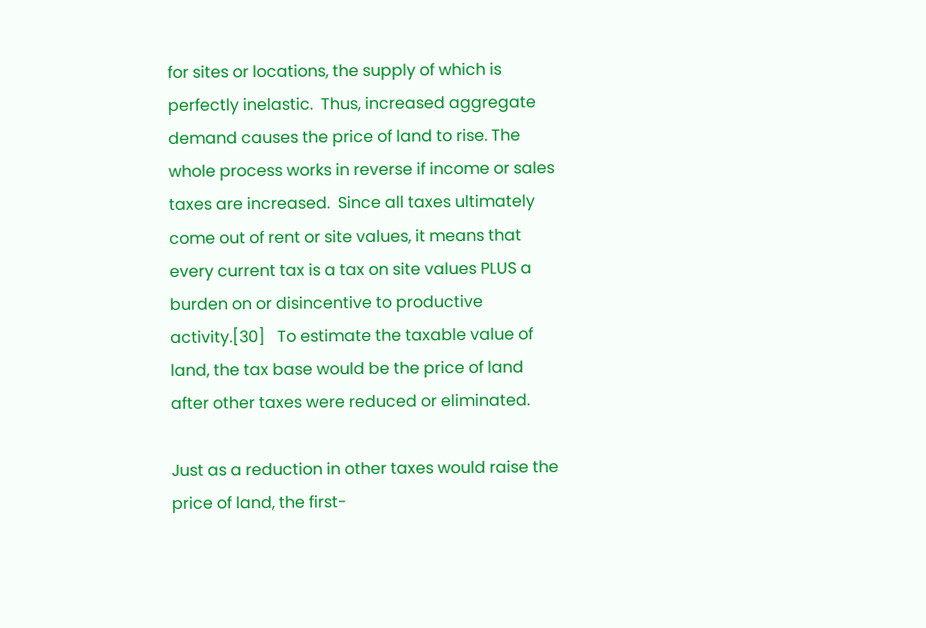for sites or locations, the supply of which is perfectly inelastic.  Thus, increased aggregate demand causes the price of land to rise. The whole process works in reverse if income or sales taxes are increased.  Since all taxes ultimately come out of rent or site values, it means that every current tax is a tax on site values PLUS a burden on or disincentive to productive activity.[30]   To estimate the taxable value of land, the tax base would be the price of land after other taxes were reduced or eliminated.

Just as a reduction in other taxes would raise the price of land, the first-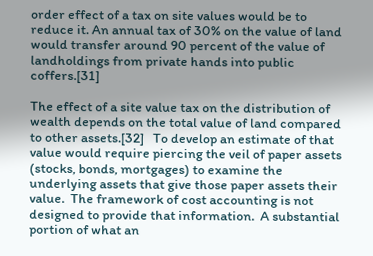order effect of a tax on site values would be to reduce it. An annual tax of 30% on the value of land would transfer around 90 percent of the value of landholdings from private hands into public coffers.[31]

The effect of a site value tax on the distribution of wealth depends on the total value of land compared to other assets.[32]   To develop an estimate of that value would require piercing the veil of paper assets (stocks, bonds, mortgages) to examine the underlying assets that give those paper assets their value.  The framework of cost accounting is not designed to provide that information.  A substantial portion of what an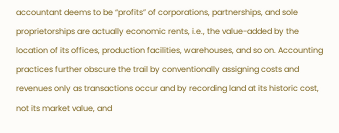accountant deems to be “profits” of corporations, partnerships, and sole proprietorships are actually economic rents, i.e., the value-added by the location of its offices, production facilities, warehouses, and so on. Accounting practices further obscure the trail by conventionally assigning costs and revenues only as transactions occur and by recording land at its historic cost, not its market value, and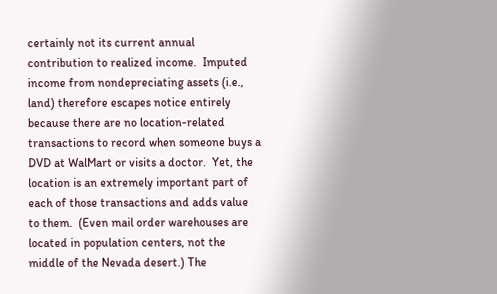certainly not its current annual contribution to realized income.  Imputed income from nondepreciating assets (i.e., land) therefore escapes notice entirely because there are no location-related transactions to record when someone buys a DVD at WalMart or visits a doctor.  Yet, the location is an extremely important part of each of those transactions and adds value to them.  (Even mail order warehouses are located in population centers, not the middle of the Nevada desert.) The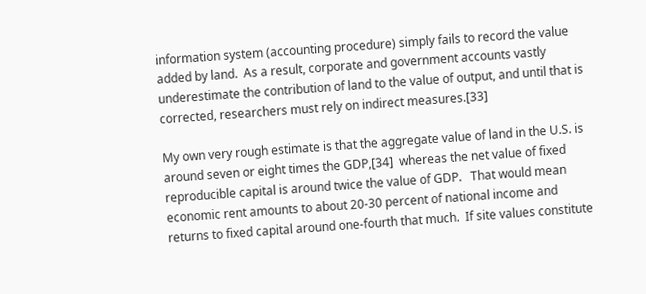information system (accounting procedure) simply fails to record the value added by land.  As a result, corporate and government accounts vastly underestimate the contribution of land to the value of output, and until that is corrected, researchers must rely on indirect measures.[33]

My own very rough estimate is that the aggregate value of land in the U.S. is around seven or eight times the GDP,[34]  whereas the net value of fixed reproducible capital is around twice the value of GDP.   That would mean economic rent amounts to about 20-30 percent of national income and returns to fixed capital around one-fourth that much.  If site values constitute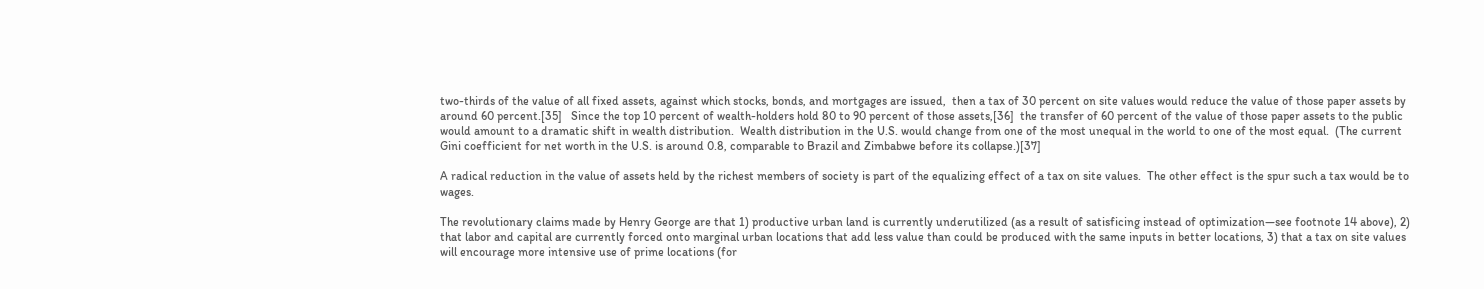two-thirds of the value of all fixed assets, against which stocks, bonds, and mortgages are issued,  then a tax of 30 percent on site values would reduce the value of those paper assets by around 60 percent.[35]   Since the top 10 percent of wealth-holders hold 80 to 90 percent of those assets,[36]  the transfer of 60 percent of the value of those paper assets to the public would amount to a dramatic shift in wealth distribution.  Wealth distribution in the U.S. would change from one of the most unequal in the world to one of the most equal.  (The current Gini coefficient for net worth in the U.S. is around 0.8, comparable to Brazil and Zimbabwe before its collapse.)[37]

A radical reduction in the value of assets held by the richest members of society is part of the equalizing effect of a tax on site values.  The other effect is the spur such a tax would be to wages.

The revolutionary claims made by Henry George are that 1) productive urban land is currently underutilized (as a result of satisficing instead of optimization—see footnote 14 above), 2) that labor and capital are currently forced onto marginal urban locations that add less value than could be produced with the same inputs in better locations, 3) that a tax on site values will encourage more intensive use of prime locations (for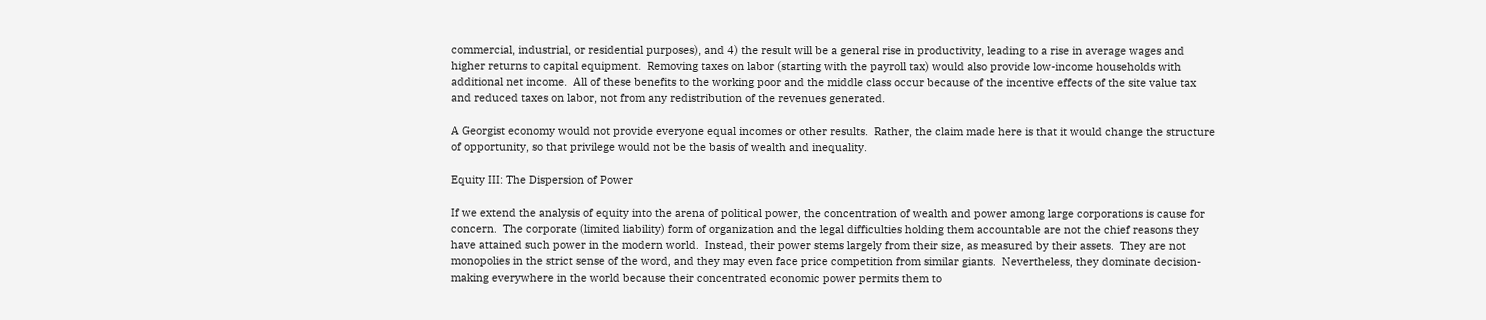commercial, industrial, or residential purposes), and 4) the result will be a general rise in productivity, leading to a rise in average wages and higher returns to capital equipment.  Removing taxes on labor (starting with the payroll tax) would also provide low-income households with additional net income.  All of these benefits to the working poor and the middle class occur because of the incentive effects of the site value tax and reduced taxes on labor, not from any redistribution of the revenues generated.

A Georgist economy would not provide everyone equal incomes or other results.  Rather, the claim made here is that it would change the structure of opportunity, so that privilege would not be the basis of wealth and inequality.

Equity III: The Dispersion of Power

If we extend the analysis of equity into the arena of political power, the concentration of wealth and power among large corporations is cause for concern.  The corporate (limited liability) form of organization and the legal difficulties holding them accountable are not the chief reasons they have attained such power in the modern world.  Instead, their power stems largely from their size, as measured by their assets.  They are not monopolies in the strict sense of the word, and they may even face price competition from similar giants.  Nevertheless, they dominate decision-making everywhere in the world because their concentrated economic power permits them to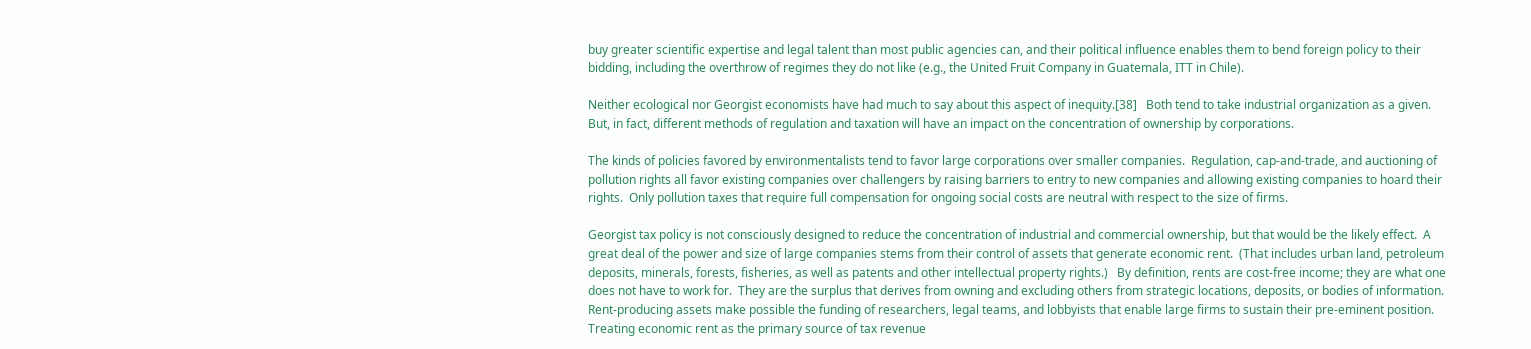buy greater scientific expertise and legal talent than most public agencies can, and their political influence enables them to bend foreign policy to their bidding, including the overthrow of regimes they do not like (e.g., the United Fruit Company in Guatemala, ITT in Chile).

Neither ecological nor Georgist economists have had much to say about this aspect of inequity.[38]   Both tend to take industrial organization as a given.  But, in fact, different methods of regulation and taxation will have an impact on the concentration of ownership by corporations.

The kinds of policies favored by environmentalists tend to favor large corporations over smaller companies.  Regulation, cap-and-trade, and auctioning of pollution rights all favor existing companies over challengers by raising barriers to entry to new companies and allowing existing companies to hoard their rights.  Only pollution taxes that require full compensation for ongoing social costs are neutral with respect to the size of firms.

Georgist tax policy is not consciously designed to reduce the concentration of industrial and commercial ownership, but that would be the likely effect.  A great deal of the power and size of large companies stems from their control of assets that generate economic rent.  (That includes urban land, petroleum deposits, minerals, forests, fisheries, as well as patents and other intellectual property rights.)   By definition, rents are cost-free income; they are what one does not have to work for.  They are the surplus that derives from owning and excluding others from strategic locations, deposits, or bodies of information.  Rent-producing assets make possible the funding of researchers, legal teams, and lobbyists that enable large firms to sustain their pre-eminent position.  Treating economic rent as the primary source of tax revenue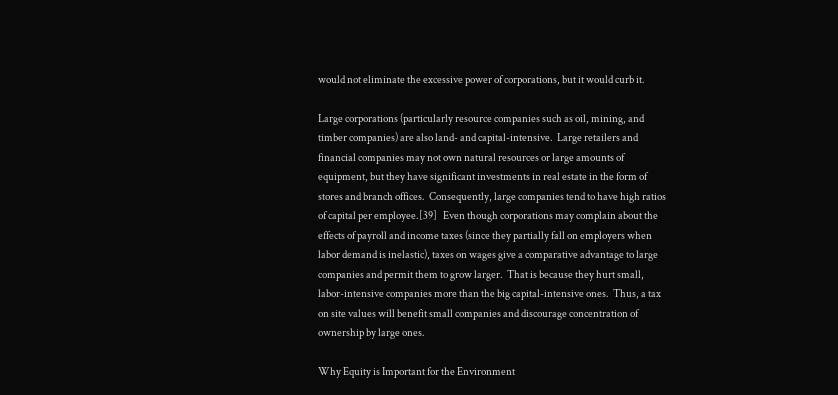would not eliminate the excessive power of corporations, but it would curb it.

Large corporations (particularly resource companies such as oil, mining, and timber companies) are also land- and capital-intensive.  Large retailers and financial companies may not own natural resources or large amounts of equipment, but they have significant investments in real estate in the form of stores and branch offices.  Consequently, large companies tend to have high ratios of capital per employee.[39]   Even though corporations may complain about the effects of payroll and income taxes (since they partially fall on employers when labor demand is inelastic), taxes on wages give a comparative advantage to large companies and permit them to grow larger.  That is because they hurt small, labor-intensive companies more than the big capital-intensive ones.  Thus, a tax on site values will benefit small companies and discourage concentration of ownership by large ones.

Why Equity is Important for the Environment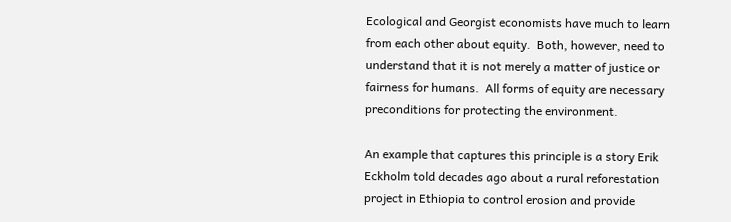Ecological and Georgist economists have much to learn from each other about equity.  Both, however, need to understand that it is not merely a matter of justice or fairness for humans.  All forms of equity are necessary preconditions for protecting the environment.

An example that captures this principle is a story Erik Eckholm told decades ago about a rural reforestation project in Ethiopia to control erosion and provide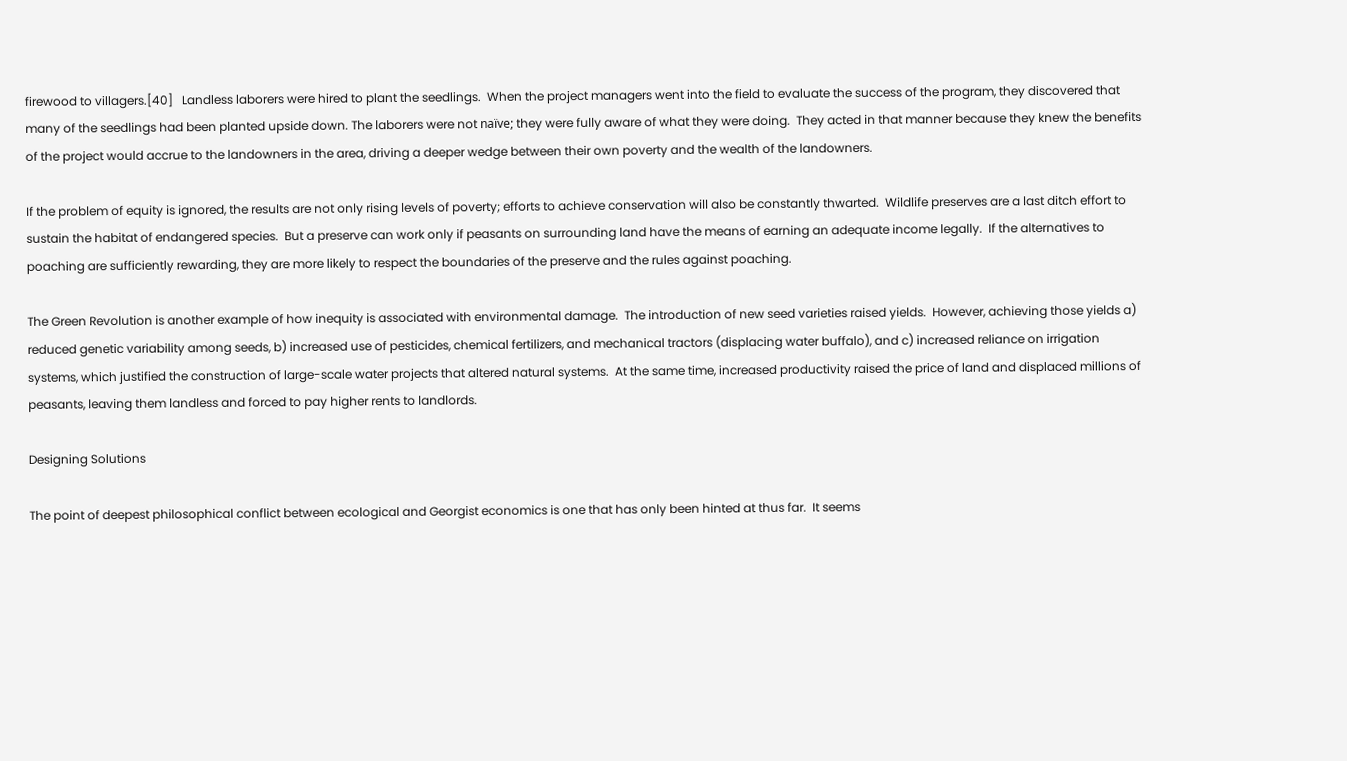firewood to villagers.[40]   Landless laborers were hired to plant the seedlings.  When the project managers went into the field to evaluate the success of the program, they discovered that many of the seedlings had been planted upside down. The laborers were not naïve; they were fully aware of what they were doing.  They acted in that manner because they knew the benefits of the project would accrue to the landowners in the area, driving a deeper wedge between their own poverty and the wealth of the landowners.

If the problem of equity is ignored, the results are not only rising levels of poverty; efforts to achieve conservation will also be constantly thwarted.  Wildlife preserves are a last ditch effort to sustain the habitat of endangered species.  But a preserve can work only if peasants on surrounding land have the means of earning an adequate income legally.  If the alternatives to poaching are sufficiently rewarding, they are more likely to respect the boundaries of the preserve and the rules against poaching.

The Green Revolution is another example of how inequity is associated with environmental damage.  The introduction of new seed varieties raised yields.  However, achieving those yields a) reduced genetic variability among seeds, b) increased use of pesticides, chemical fertilizers, and mechanical tractors (displacing water buffalo), and c) increased reliance on irrigation systems, which justified the construction of large-scale water projects that altered natural systems.  At the same time, increased productivity raised the price of land and displaced millions of peasants, leaving them landless and forced to pay higher rents to landlords.

Designing Solutions

The point of deepest philosophical conflict between ecological and Georgist economics is one that has only been hinted at thus far.  It seems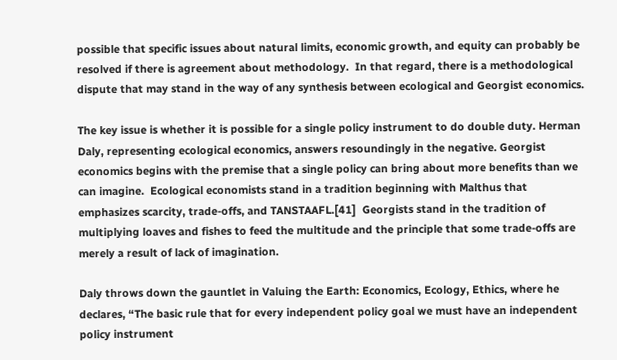possible that specific issues about natural limits, economic growth, and equity can probably be resolved if there is agreement about methodology.  In that regard, there is a methodological dispute that may stand in the way of any synthesis between ecological and Georgist economics.

The key issue is whether it is possible for a single policy instrument to do double duty. Herman Daly, representing ecological economics, answers resoundingly in the negative. Georgist economics begins with the premise that a single policy can bring about more benefits than we can imagine.  Ecological economists stand in a tradition beginning with Malthus that emphasizes scarcity, trade-offs, and TANSTAAFL.[41]  Georgists stand in the tradition of multiplying loaves and fishes to feed the multitude and the principle that some trade-offs are merely a result of lack of imagination.

Daly throws down the gauntlet in Valuing the Earth: Economics, Ecology, Ethics, where he declares, “The basic rule that for every independent policy goal we must have an independent policy instrument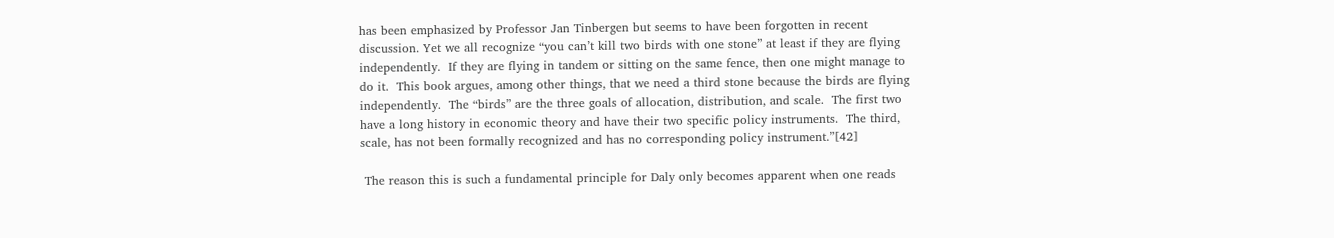has been emphasized by Professor Jan Tinbergen but seems to have been forgotten in recent discussion. Yet we all recognize “you can’t kill two birds with one stone” at least if they are flying independently.  If they are flying in tandem or sitting on the same fence, then one might manage to do it.  This book argues, among other things, that we need a third stone because the birds are flying independently.  The “birds” are the three goals of allocation, distribution, and scale.  The first two have a long history in economic theory and have their two specific policy instruments.  The third, scale, has not been formally recognized and has no corresponding policy instrument.”[42]

 The reason this is such a fundamental principle for Daly only becomes apparent when one reads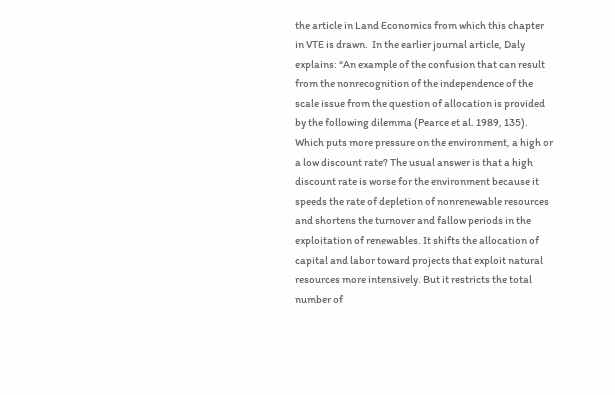the article in Land Economics from which this chapter in VTE is drawn.  In the earlier journal article, Daly explains: “An example of the confusion that can result from the nonrecognition of the independence of the scale issue from the question of allocation is provided by the following dilemma (Pearce et al. 1989, 135). Which puts more pressure on the environment, a high or a low discount rate? The usual answer is that a high discount rate is worse for the environment because it speeds the rate of depletion of nonrenewable resources and shortens the turnover and fallow periods in the exploitation of renewables. It shifts the allocation of capital and labor toward projects that exploit natural resources more intensively. But it restricts the total number of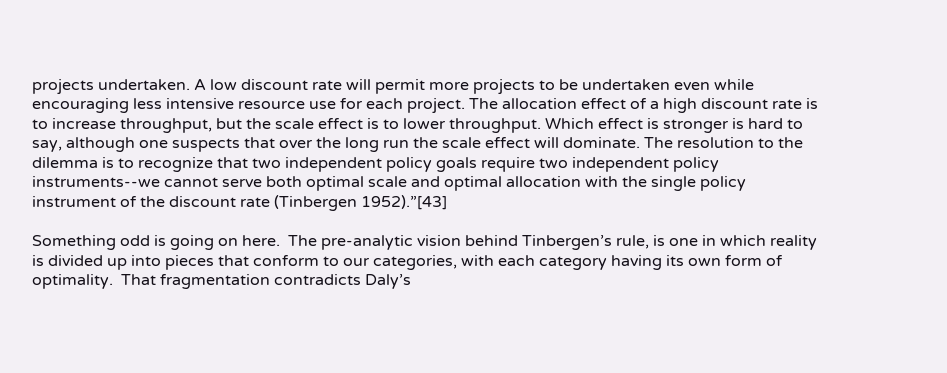projects undertaken. A low discount rate will permit more projects to be undertaken even while encouraging less intensive resource use for each project. The allocation effect of a high discount rate is to increase throughput, but the scale effect is to lower throughput. Which effect is stronger is hard to say, although one suspects that over the long run the scale effect will dominate. The resolution to the dilemma is to recognize that two independent policy goals require two independent policy instruments--we cannot serve both optimal scale and optimal allocation with the single policy instrument of the discount rate (Tinbergen 1952).”[43]

Something odd is going on here.  The pre-analytic vision behind Tinbergen’s rule, is one in which reality is divided up into pieces that conform to our categories, with each category having its own form of optimality.  That fragmentation contradicts Daly’s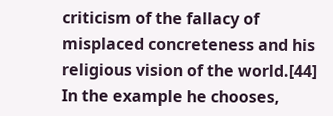criticism of the fallacy of misplaced concreteness and his religious vision of the world.[44]   In the example he chooses,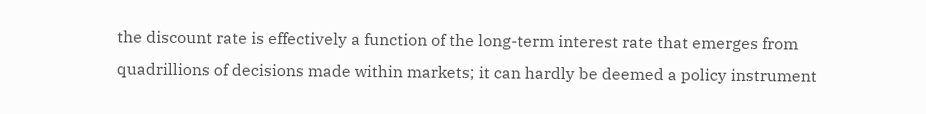the discount rate is effectively a function of the long-term interest rate that emerges from quadrillions of decisions made within markets; it can hardly be deemed a policy instrument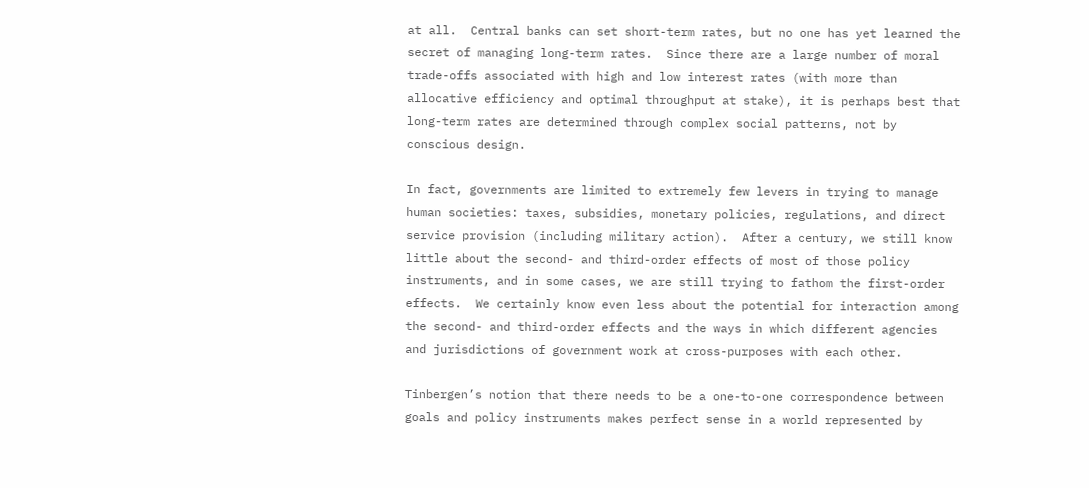at all.  Central banks can set short-term rates, but no one has yet learned the secret of managing long-term rates.  Since there are a large number of moral trade-offs associated with high and low interest rates (with more than allocative efficiency and optimal throughput at stake), it is perhaps best that long-term rates are determined through complex social patterns, not by conscious design.

In fact, governments are limited to extremely few levers in trying to manage human societies: taxes, subsidies, monetary policies, regulations, and direct service provision (including military action).  After a century, we still know little about the second- and third-order effects of most of those policy instruments, and in some cases, we are still trying to fathom the first-order effects.  We certainly know even less about the potential for interaction among the second- and third-order effects and the ways in which different agencies and jurisdictions of government work at cross-purposes with each other.

Tinbergen’s notion that there needs to be a one-to-one correspondence between goals and policy instruments makes perfect sense in a world represented by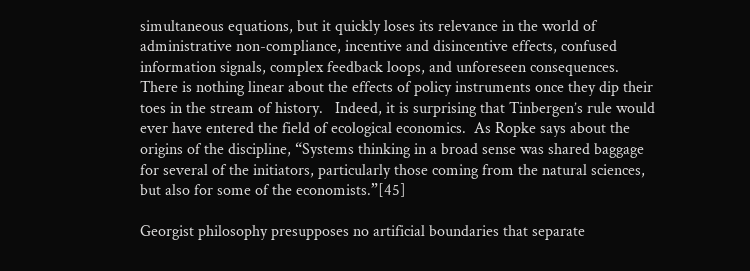simultaneous equations, but it quickly loses its relevance in the world of administrative non-compliance, incentive and disincentive effects, confused information signals, complex feedback loops, and unforeseen consequences.  There is nothing linear about the effects of policy instruments once they dip their toes in the stream of history.   Indeed, it is surprising that Tinbergen’s rule would ever have entered the field of ecological economics.  As Ropke says about the origins of the discipline, “Systems thinking in a broad sense was shared baggage for several of the initiators, particularly those coming from the natural sciences, but also for some of the economists.”[45]

Georgist philosophy presupposes no artificial boundaries that separate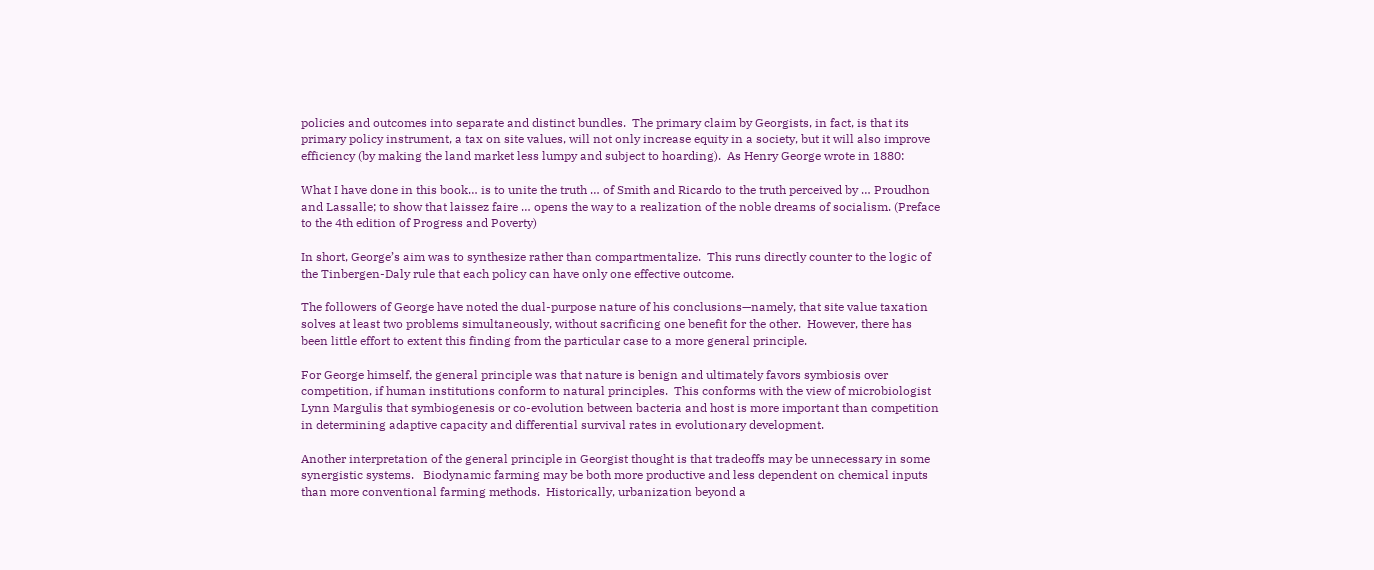policies and outcomes into separate and distinct bundles.  The primary claim by Georgists, in fact, is that its primary policy instrument, a tax on site values, will not only increase equity in a society, but it will also improve efficiency (by making the land market less lumpy and subject to hoarding).  As Henry George wrote in 1880:

What I have done in this book… is to unite the truth … of Smith and Ricardo to the truth perceived by … Proudhon and Lassalle; to show that laissez faire … opens the way to a realization of the noble dreams of socialism. (Preface to the 4th edition of Progress and Poverty)

In short, George’s aim was to synthesize rather than compartmentalize.  This runs directly counter to the logic of the Tinbergen-Daly rule that each policy can have only one effective outcome.

The followers of George have noted the dual-purpose nature of his conclusions—namely, that site value taxation solves at least two problems simultaneously, without sacrificing one benefit for the other.  However, there has been little effort to extent this finding from the particular case to a more general principle.

For George himself, the general principle was that nature is benign and ultimately favors symbiosis over competition, if human institutions conform to natural principles.  This conforms with the view of microbiologist Lynn Margulis that symbiogenesis or co-evolution between bacteria and host is more important than competition in determining adaptive capacity and differential survival rates in evolutionary development.

Another interpretation of the general principle in Georgist thought is that tradeoffs may be unnecessary in some synergistic systems.   Biodynamic farming may be both more productive and less dependent on chemical inputs than more conventional farming methods.  Historically, urbanization beyond a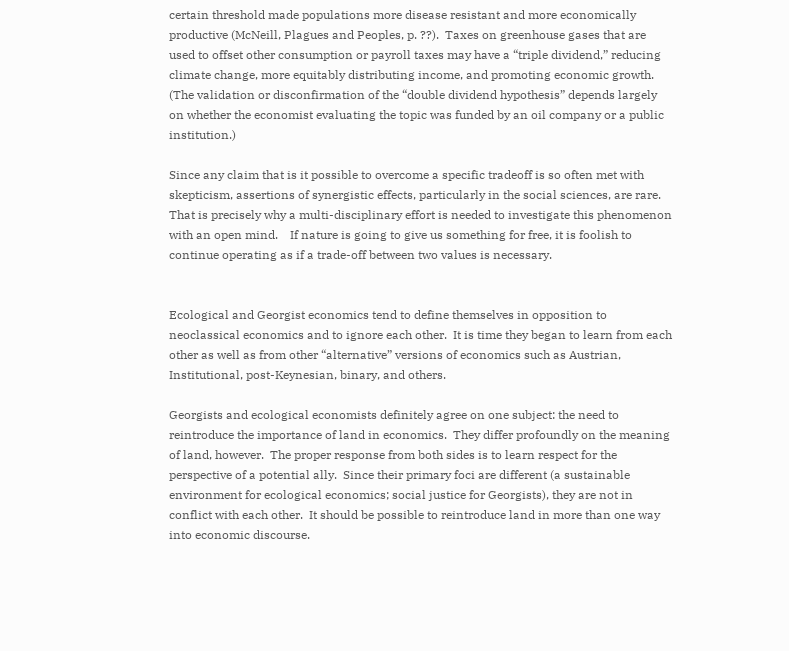certain threshold made populations more disease resistant and more economically productive (McNeill, Plagues and Peoples, p. ??).  Taxes on greenhouse gases that are used to offset other consumption or payroll taxes may have a “triple dividend,” reducing climate change, more equitably distributing income, and promoting economic growth.  (The validation or disconfirmation of the “double dividend hypothesis” depends largely on whether the economist evaluating the topic was funded by an oil company or a public institution.)

Since any claim that is it possible to overcome a specific tradeoff is so often met with skepticism, assertions of synergistic effects, particularly in the social sciences, are rare.   That is precisely why a multi-disciplinary effort is needed to investigate this phenomenon with an open mind.    If nature is going to give us something for free, it is foolish to continue operating as if a trade-off between two values is necessary.


Ecological and Georgist economics tend to define themselves in opposition to neoclassical economics and to ignore each other.  It is time they began to learn from each other as well as from other “alternative” versions of economics such as Austrian, Institutional, post-Keynesian, binary, and others.

Georgists and ecological economists definitely agree on one subject: the need to reintroduce the importance of land in economics.  They differ profoundly on the meaning of land, however.  The proper response from both sides is to learn respect for the perspective of a potential ally.  Since their primary foci are different (a sustainable environment for ecological economics; social justice for Georgists), they are not in conflict with each other.  It should be possible to reintroduce land in more than one way into economic discourse.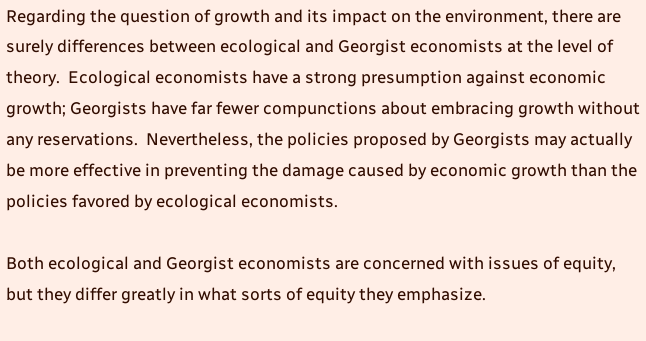Regarding the question of growth and its impact on the environment, there are surely differences between ecological and Georgist economists at the level of theory.  Ecological economists have a strong presumption against economic growth; Georgists have far fewer compunctions about embracing growth without any reservations.  Nevertheless, the policies proposed by Georgists may actually be more effective in preventing the damage caused by economic growth than the policies favored by ecological economists.

Both ecological and Georgist economists are concerned with issues of equity, but they differ greatly in what sorts of equity they emphasize.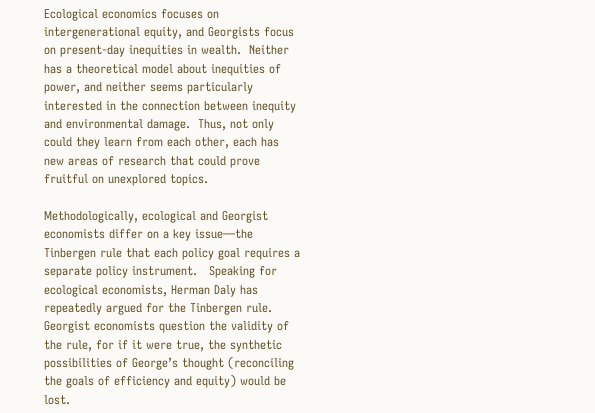Ecological economics focuses on intergenerational equity, and Georgists focus on present-day inequities in wealth.  Neither has a theoretical model about inequities of power, and neither seems particularly interested in the connection between inequity and environmental damage.  Thus, not only could they learn from each other, each has new areas of research that could prove fruitful on unexplored topics.

Methodologically, ecological and Georgist economists differ on a key issue—the Tinbergen rule that each policy goal requires a separate policy instrument.   Speaking for ecological economists, Herman Daly has repeatedly argued for the Tinbergen rule.  Georgist economists question the validity of the rule, for if it were true, the synthetic possibilities of George’s thought (reconciling the goals of efficiency and equity) would be lost.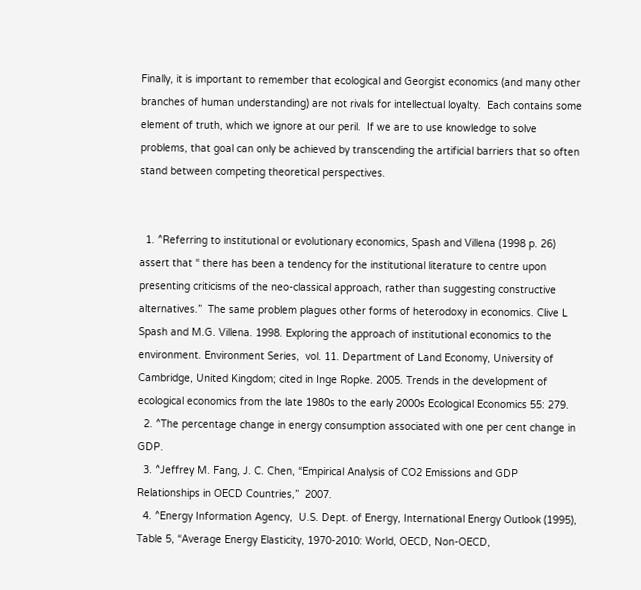Finally, it is important to remember that ecological and Georgist economics (and many other branches of human understanding) are not rivals for intellectual loyalty.  Each contains some element of truth, which we ignore at our peril.  If we are to use knowledge to solve problems, that goal can only be achieved by transcending the artificial barriers that so often stand between competing theoretical perspectives.


  1. ^Referring to institutional or evolutionary economics, Spash and Villena (1998 p. 26) assert that “ there has been a tendency for the institutional literature to centre upon presenting criticisms of the neo-classical approach, rather than suggesting constructive alternatives.”  The same problem plagues other forms of heterodoxy in economics. Clive L Spash and M.G. Villena. 1998. Exploring the approach of institutional economics to the environment. Environment Series,  vol. 11. Department of Land Economy, University of Cambridge, United Kingdom; cited in Inge Ropke. 2005. Trends in the development of ecological economics from the late 1980s to the early 2000s Ecological Economics 55: 279.
  2. ^The percentage change in energy consumption associated with one per cent change in GDP.
  3. ^Jeffrey M. Fang, J. C. Chen, “Empirical Analysis of CO2 Emissions and GDP Relationships in OECD Countries,”  2007.
  4. ^Energy Information Agency,  U.S. Dept. of Energy, International Energy Outlook (1995), Table 5, “Average Energy Elasticity, 1970-2010: World, OECD, Non-OECD,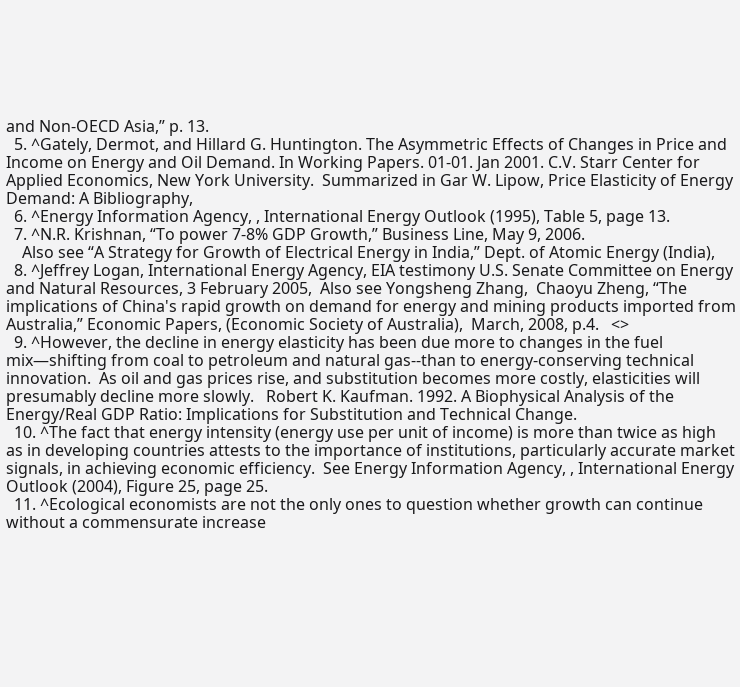and Non-OECD Asia,” p. 13.
  5. ^Gately, Dermot, and Hillard G. Huntington. The Asymmetric Effects of Changes in Price and Income on Energy and Oil Demand. In Working Papers. 01-01. Jan 2001. C.V. Starr Center for Applied Economics, New York University.  Summarized in Gar W. Lipow, Price Elasticity of Energy Demand: A Bibliography,
  6. ^Energy Information Agency, , International Energy Outlook (1995), Table 5, page 13.
  7. ^N.R. Krishnan, “To power 7-8% GDP Growth,” Business Line, May 9, 2006.
    Also see “A Strategy for Growth of Electrical Energy in India,” Dept. of Atomic Energy (India),
  8. ^Jeffrey Logan, International Energy Agency, EIA testimony U.S. Senate Committee on Energy and Natural Resources, 3 February 2005,  Also see Yongsheng Zhang,  Chaoyu Zheng, “The implications of China's rapid growth on demand for energy and mining products imported from Australia,” Economic Papers, (Economic Society of Australia),  March, 2008, p.4.   <>
  9. ^However, the decline in energy elasticity has been due more to changes in the fuel mix—shifting from coal to petroleum and natural gas--than to energy-conserving technical innovation.  As oil and gas prices rise, and substitution becomes more costly, elasticities will presumably decline more slowly.   Robert K. Kaufman. 1992. A Biophysical Analysis of the Energy/Real GDP Ratio: Implications for Substitution and Technical Change.
  10. ^The fact that energy intensity (energy use per unit of income) is more than twice as high as in developing countries attests to the importance of institutions, particularly accurate market signals, in achieving economic efficiency.  See Energy Information Agency, , International Energy Outlook (2004), Figure 25, page 25.
  11. ^Ecological economists are not the only ones to question whether growth can continue without a commensurate increase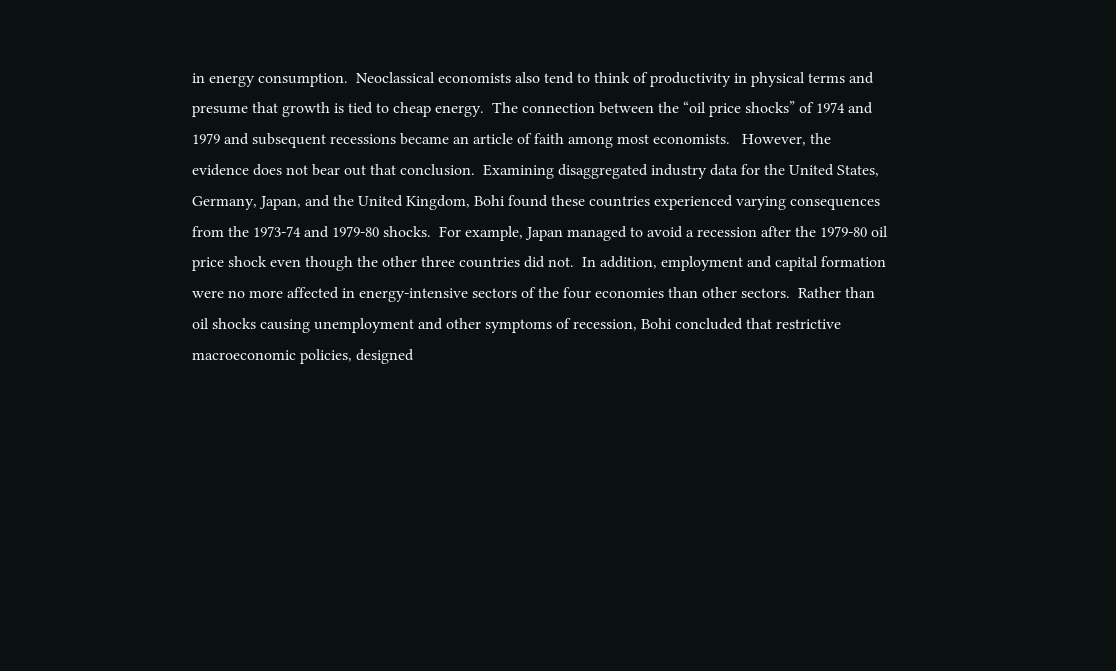in energy consumption.  Neoclassical economists also tend to think of productivity in physical terms and presume that growth is tied to cheap energy.  The connection between the “oil price shocks” of 1974 and 1979 and subsequent recessions became an article of faith among most economists.   However, the evidence does not bear out that conclusion.  Examining disaggregated industry data for the United States, Germany, Japan, and the United Kingdom, Bohi found these countries experienced varying consequences from the 1973-74 and 1979-80 shocks.  For example, Japan managed to avoid a recession after the 1979-80 oil price shock even though the other three countries did not.  In addition, employment and capital formation were no more affected in energy-intensive sectors of the four economies than other sectors.  Rather than oil shocks causing unemployment and other symptoms of recession, Bohi concluded that restrictive macroeconomic policies, designed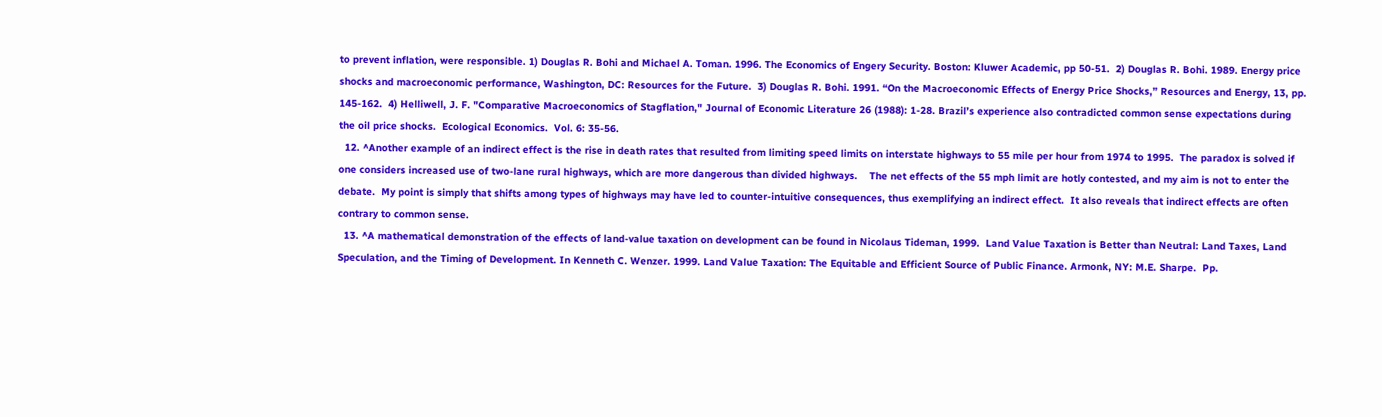to prevent inflation, were responsible. 1) Douglas R. Bohi and Michael A. Toman. 1996. The Economics of Engery Security. Boston: Kluwer Academic, pp 50-51.  2) Douglas R. Bohi. 1989. Energy price shocks and macroeconomic performance, Washington, DC: Resources for the Future.  3) Douglas R. Bohi. 1991. “On the Macroeconomic Effects of Energy Price Shocks,” Resources and Energy, 13, pp. 145-162.  4) Helliwell, J. F. "Comparative Macroeconomics of Stagflation," Journal of Economic Literature 26 (1988): 1-28. Brazil’s experience also contradicted common sense expectations during the oil price shocks.  Ecological Economics.  Vol. 6: 35-56.
  12. ^Another example of an indirect effect is the rise in death rates that resulted from limiting speed limits on interstate highways to 55 mile per hour from 1974 to 1995.  The paradox is solved if one considers increased use of two-lane rural highways, which are more dangerous than divided highways.    The net effects of the 55 mph limit are hotly contested, and my aim is not to enter the debate.  My point is simply that shifts among types of highways may have led to counter-intuitive consequences, thus exemplifying an indirect effect.  It also reveals that indirect effects are often contrary to common sense.
  13. ^A mathematical demonstration of the effects of land-value taxation on development can be found in Nicolaus Tideman, 1999.  Land Value Taxation is Better than Neutral: Land Taxes, Land Speculation, and the Timing of Development. In Kenneth C. Wenzer. 1999. Land Value Taxation: The Equitable and Efficient Source of Public Finance. Armonk, NY: M.E. Sharpe.  Pp.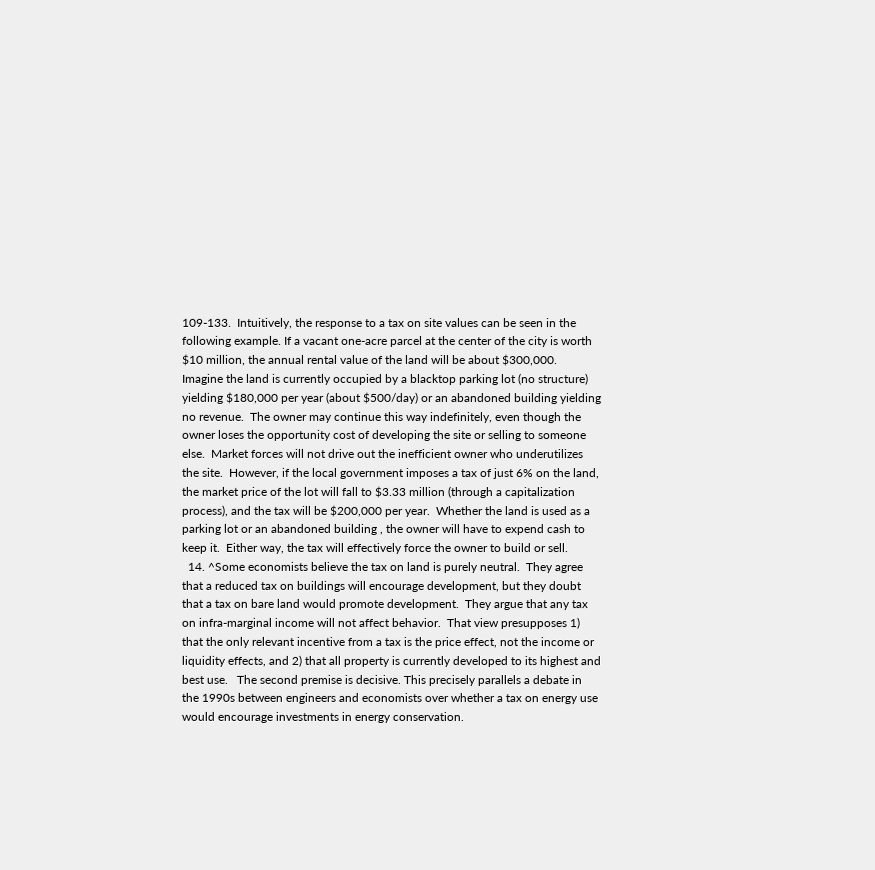109-133.  Intuitively, the response to a tax on site values can be seen in the following example. If a vacant one-acre parcel at the center of the city is worth $10 million, the annual rental value of the land will be about $300,000.   Imagine the land is currently occupied by a blacktop parking lot (no structure) yielding $180,000 per year (about $500/day) or an abandoned building yielding no revenue.  The owner may continue this way indefinitely, even though the owner loses the opportunity cost of developing the site or selling to someone else.  Market forces will not drive out the inefficient owner who underutilizes the site.  However, if the local government imposes a tax of just 6% on the land, the market price of the lot will fall to $3.33 million (through a capitalization process), and the tax will be $200,000 per year.  Whether the land is used as a parking lot or an abandoned building , the owner will have to expend cash to keep it.  Either way, the tax will effectively force the owner to build or sell.
  14. ^Some economists believe the tax on land is purely neutral.  They agree that a reduced tax on buildings will encourage development, but they doubt that a tax on bare land would promote development.  They argue that any tax on infra-marginal income will not affect behavior.  That view presupposes 1) that the only relevant incentive from a tax is the price effect, not the income or liquidity effects, and 2) that all property is currently developed to its highest and best use.   The second premise is decisive. This precisely parallels a debate in the 1990s between engineers and economists over whether a tax on energy use would encourage investments in energy conservation.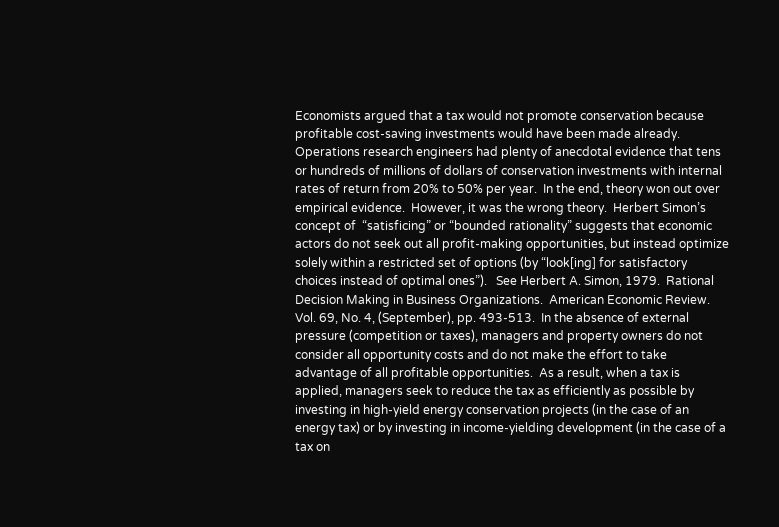Economists argued that a tax would not promote conservation because profitable cost-saving investments would have been made already.  Operations research engineers had plenty of anecdotal evidence that tens or hundreds of millions of dollars of conservation investments with internal rates of return from 20% to 50% per year.  In the end, theory won out over empirical evidence.  However, it was the wrong theory.  Herbert Simon’s concept of  “satisficing” or “bounded rationality” suggests that economic actors do not seek out all profit-making opportunities, but instead optimize solely within a restricted set of options (by “look[ing] for satisfactory choices instead of optimal ones”).   See Herbert A. Simon, 1979.  Rational Decision Making in Business Organizations.  American Economic Review. Vol. 69, No. 4, (September), pp. 493-513.  In the absence of external pressure (competition or taxes), managers and property owners do not consider all opportunity costs and do not make the effort to take advantage of all profitable opportunities.  As a result, when a tax is applied, managers seek to reduce the tax as efficiently as possible by investing in high-yield energy conservation projects (in the case of an energy tax) or by investing in income-yielding development (in the case of a tax on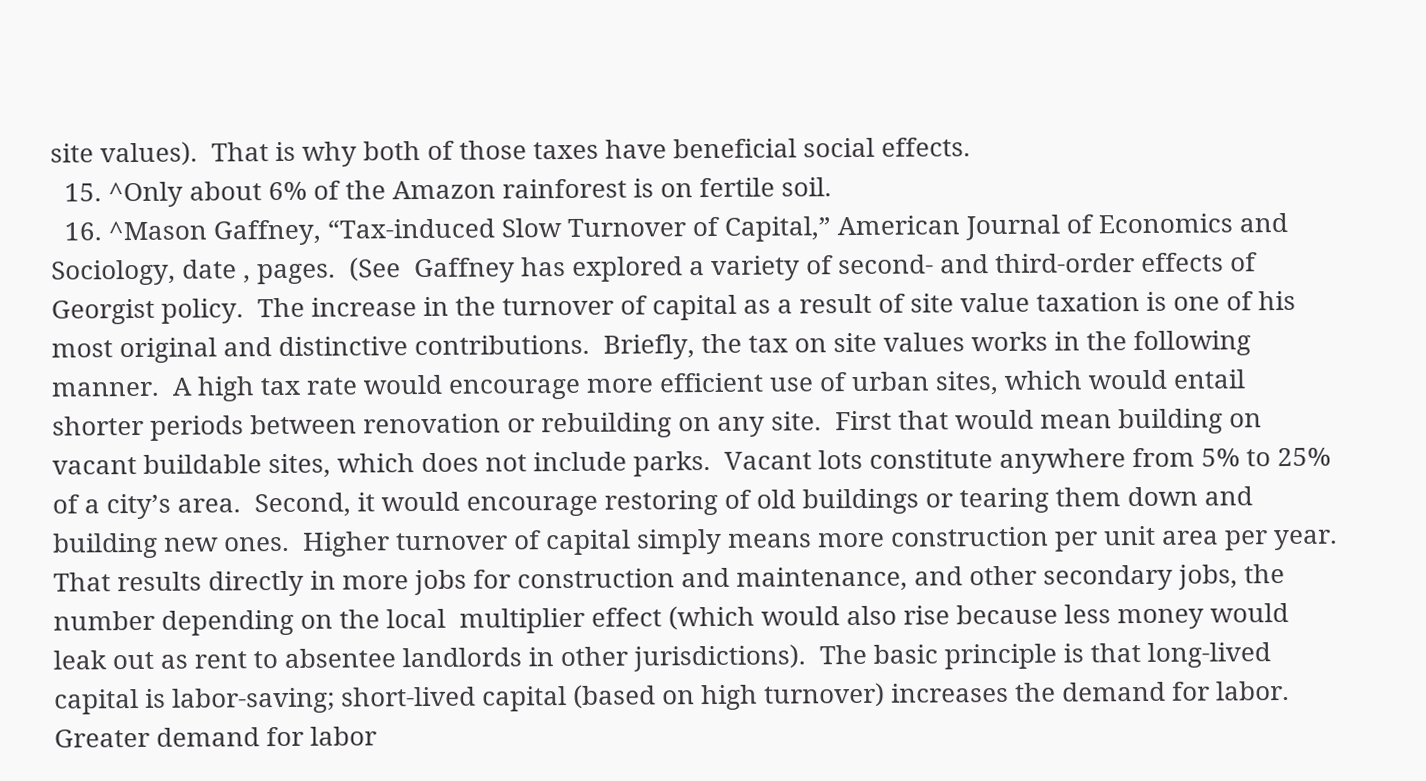site values).  That is why both of those taxes have beneficial social effects.
  15. ^Only about 6% of the Amazon rainforest is on fertile soil.
  16. ^Mason Gaffney, “Tax-induced Slow Turnover of Capital,” American Journal of Economics and Sociology, date , pages.  (See  Gaffney has explored a variety of second- and third-order effects of Georgist policy.  The increase in the turnover of capital as a result of site value taxation is one of his most original and distinctive contributions.  Briefly, the tax on site values works in the following manner.  A high tax rate would encourage more efficient use of urban sites, which would entail shorter periods between renovation or rebuilding on any site.  First that would mean building on vacant buildable sites, which does not include parks.  Vacant lots constitute anywhere from 5% to 25% of a city’s area.  Second, it would encourage restoring of old buildings or tearing them down and building new ones.  Higher turnover of capital simply means more construction per unit area per year.  That results directly in more jobs for construction and maintenance, and other secondary jobs, the number depending on the local  multiplier effect (which would also rise because less money would leak out as rent to absentee landlords in other jurisdictions).  The basic principle is that long-lived capital is labor-saving; short-lived capital (based on high turnover) increases the demand for labor.   Greater demand for labor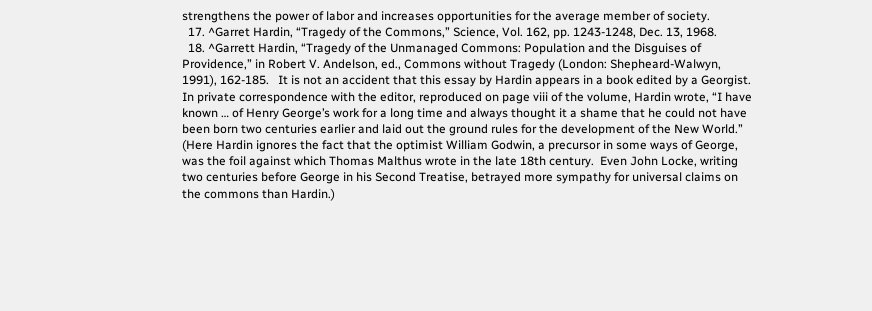strengthens the power of labor and increases opportunities for the average member of society.
  17. ^Garret Hardin, “Tragedy of the Commons,” Science, Vol. 162, pp. 1243-1248, Dec. 13, 1968.
  18. ^Garrett Hardin, “Tragedy of the Unmanaged Commons: Population and the Disguises of Providence,” in Robert V. Andelson, ed., Commons without Tragedy (London: Shepheard-Walwyn, 1991), 162-185.   It is not an accident that this essay by Hardin appears in a book edited by a Georgist.  In private correspondence with the editor, reproduced on page viii of the volume, Hardin wrote, “I have known … of Henry George’s work for a long time and always thought it a shame that he could not have been born two centuries earlier and laid out the ground rules for the development of the New World.”  (Here Hardin ignores the fact that the optimist William Godwin, a precursor in some ways of George, was the foil against which Thomas Malthus wrote in the late 18th century.  Even John Locke, writing two centuries before George in his Second Treatise, betrayed more sympathy for universal claims on the commons than Hardin.)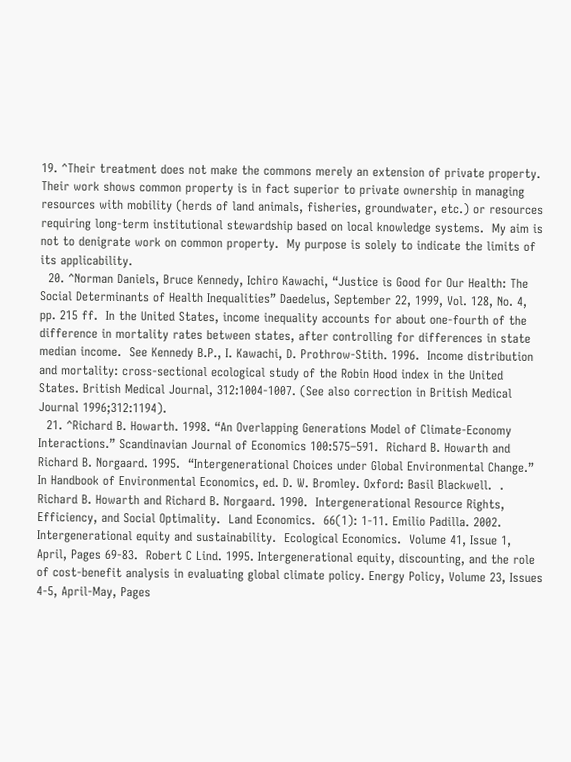19. ^Their treatment does not make the commons merely an extension of private property.  Their work shows common property is in fact superior to private ownership in managing resources with mobility (herds of land animals, fisheries, groundwater, etc.) or resources requiring long-term institutional stewardship based on local knowledge systems.  My aim is not to denigrate work on common property.  My purpose is solely to indicate the limits of its applicability.
  20. ^Norman Daniels, Bruce Kennedy, Ichiro Kawachi, “Justice is Good for Our Health: The Social Determinants of Health Inequalities” Daedelus, September 22, 1999, Vol. 128, No. 4, pp. 215 ff.  In the United States, income inequality accounts for about one-fourth of the difference in mortality rates between states, after controlling for differences in state median income.  See Kennedy B.P., I. Kawachi, D. Prothrow-Stith. 1996.  Income distribution and mortality: cross-sectional ecological study of the Robin Hood index in the United States. British Medical Journal, 312:1004-1007. (See also correction in British Medical Journal 1996;312:1194).
  21. ^Richard B. Howarth. 1998. “An Overlapping Generations Model of Climate-Economy Interactions.” Scandinavian Journal of Economics 100:575–591.  Richard B. Howarth and Richard B. Norgaard. 1995.  “Intergenerational Choices under Global Environmental Change.” In Handbook of Environmental Economics, ed. D. W. Bromley. Oxford: Basil Blackwell.  .  Richard B. Howarth and Richard B. Norgaard. 1990.  Intergenerational Resource Rights, Efficiency, and Social Optimality.  Land Economics.  66(1): 1-11. Emilio Padilla. 2002. Intergenerational equity and sustainability.  Ecological Economics.  Volume 41, Issue 1, April, Pages 69-83.  Robert C Lind. 1995. Intergenerational equity, discounting, and the role of cost-benefit analysis in evaluating global climate policy. Energy Policy, Volume 23, Issues 4-5, April-May, Pages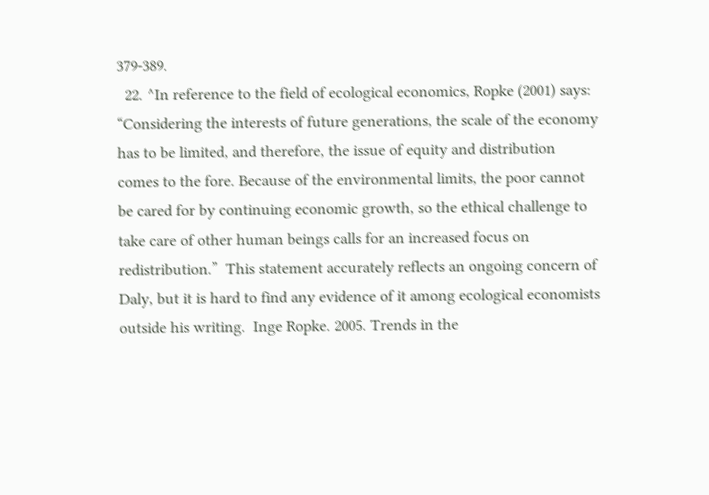379-389.
  22. ^In reference to the field of ecological economics, Ropke (2001) says: “Considering the interests of future generations, the scale of the economy has to be limited, and therefore, the issue of equity and distribution comes to the fore. Because of the environmental limits, the poor cannot be cared for by continuing economic growth, so the ethical challenge to take care of other human beings calls for an increased focus on redistribution.”  This statement accurately reflects an ongoing concern of Daly, but it is hard to find any evidence of it among ecological economists outside his writing.  Inge Ropke. 2005. Trends in the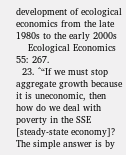development of ecological economics from the late 1980s to the early 2000s
    Ecological Economics 55: 267.
  23. ^“If we must stop aggregate growth because it is uneconomic, then how do we deal with poverty in the SSE [steady-state economy]? The simple answer is by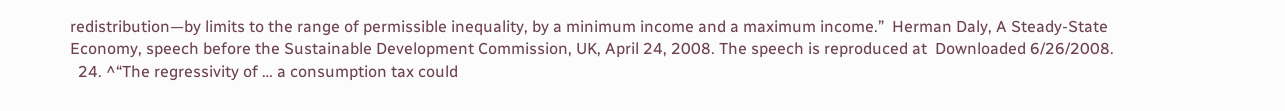redistribution—by limits to the range of permissible inequality, by a minimum income and a maximum income.”  Herman Daly, A Steady-State Economy, speech before the Sustainable Development Commission, UK, April 24, 2008. The speech is reproduced at  Downloaded 6/26/2008.
  24. ^“The regressivity of … a consumption tax could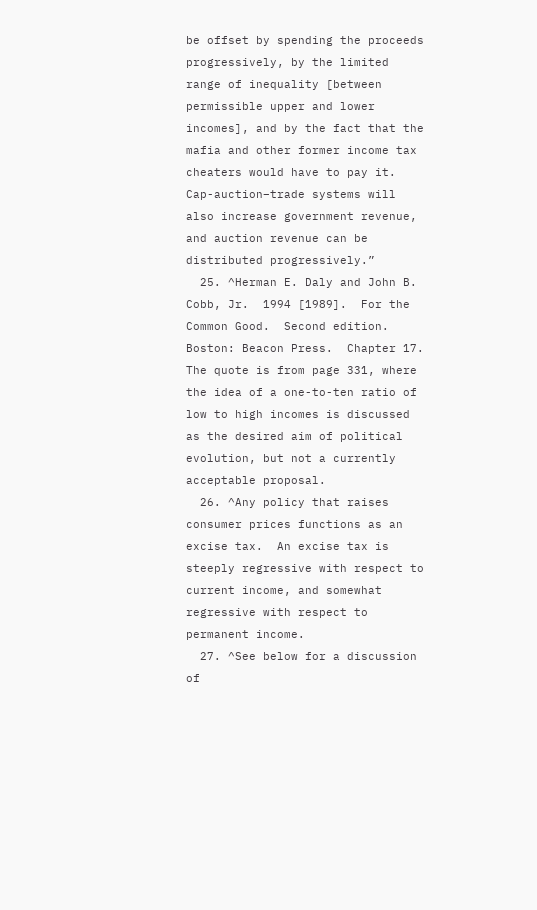be offset by spending the proceeds progressively, by the limited range of inequality [between permissible upper and lower incomes], and by the fact that the mafia and other former income tax cheaters would have to pay it. Cap-auction–trade systems will also increase government revenue, and auction revenue can be distributed progressively.”
  25. ^Herman E. Daly and John B. Cobb, Jr.  1994 [1989].  For the Common Good.  Second edition.  Boston: Beacon Press.  Chapter 17.  The quote is from page 331, where the idea of a one-to-ten ratio of low to high incomes is discussed as the desired aim of political evolution, but not a currently acceptable proposal.
  26. ^Any policy that raises consumer prices functions as an excise tax.  An excise tax is steeply regressive with respect to current income, and somewhat regressive with respect to permanent income.
  27. ^See below for a discussion of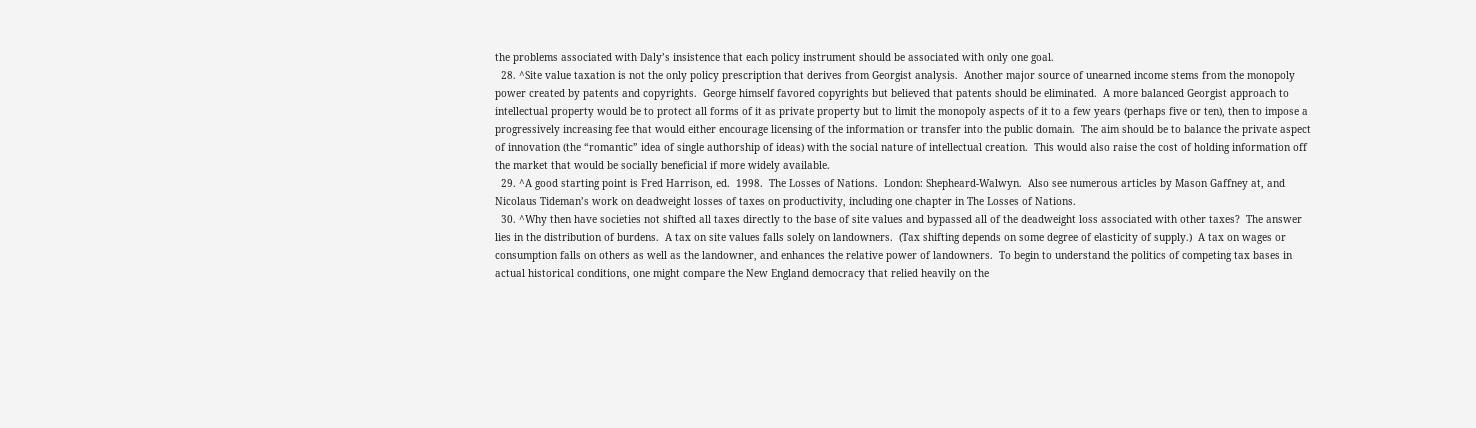the problems associated with Daly’s insistence that each policy instrument should be associated with only one goal.
  28. ^Site value taxation is not the only policy prescription that derives from Georgist analysis.  Another major source of unearned income stems from the monopoly power created by patents and copyrights.  George himself favored copyrights but believed that patents should be eliminated.  A more balanced Georgist approach to intellectual property would be to protect all forms of it as private property but to limit the monopoly aspects of it to a few years (perhaps five or ten), then to impose a progressively increasing fee that would either encourage licensing of the information or transfer into the public domain.  The aim should be to balance the private aspect of innovation (the “romantic” idea of single authorship of ideas) with the social nature of intellectual creation.  This would also raise the cost of holding information off the market that would be socially beneficial if more widely available.
  29. ^A good starting point is Fred Harrison, ed.  1998.  The Losses of Nations.  London: Shepheard-Walwyn.  Also see numerous articles by Mason Gaffney at, and Nicolaus Tideman’s work on deadweight losses of taxes on productivity, including one chapter in The Losses of Nations.
  30. ^Why then have societies not shifted all taxes directly to the base of site values and bypassed all of the deadweight loss associated with other taxes?  The answer lies in the distribution of burdens.  A tax on site values falls solely on landowners.  (Tax shifting depends on some degree of elasticity of supply.)  A tax on wages or consumption falls on others as well as the landowner, and enhances the relative power of landowners.  To begin to understand the politics of competing tax bases in actual historical conditions, one might compare the New England democracy that relied heavily on the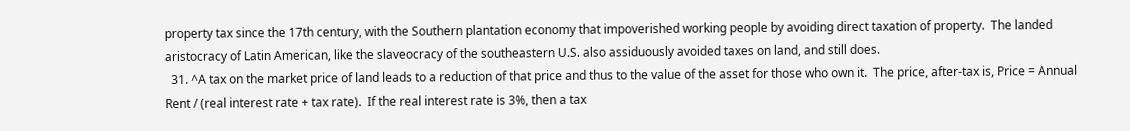property tax since the 17th century, with the Southern plantation economy that impoverished working people by avoiding direct taxation of property.  The landed aristocracy of Latin American, like the slaveocracy of the southeastern U.S. also assiduously avoided taxes on land, and still does.
  31. ^A tax on the market price of land leads to a reduction of that price and thus to the value of the asset for those who own it.  The price, after-tax is, Price = Annual Rent / (real interest rate + tax rate).  If the real interest rate is 3%, then a tax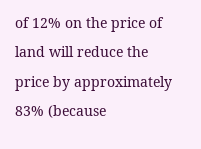of 12% on the price of land will reduce the price by approximately 83% (because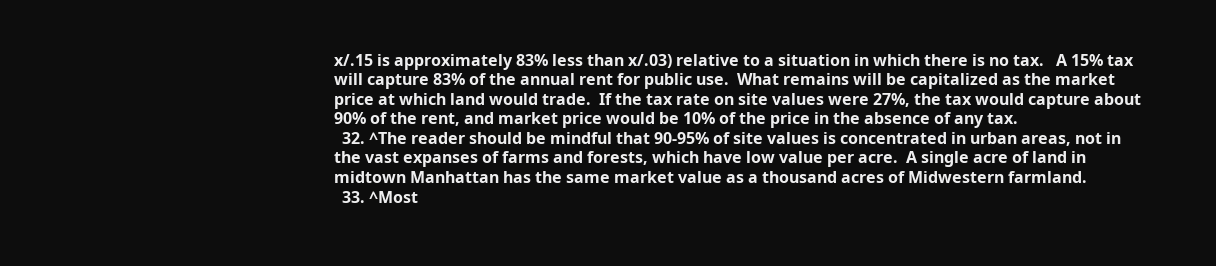x/.15 is approximately 83% less than x/.03) relative to a situation in which there is no tax.   A 15% tax will capture 83% of the annual rent for public use.  What remains will be capitalized as the market price at which land would trade.  If the tax rate on site values were 27%, the tax would capture about 90% of the rent, and market price would be 10% of the price in the absence of any tax.
  32. ^The reader should be mindful that 90-95% of site values is concentrated in urban areas, not in the vast expanses of farms and forests, which have low value per acre.  A single acre of land in midtown Manhattan has the same market value as a thousand acres of Midwestern farmland.
  33. ^Most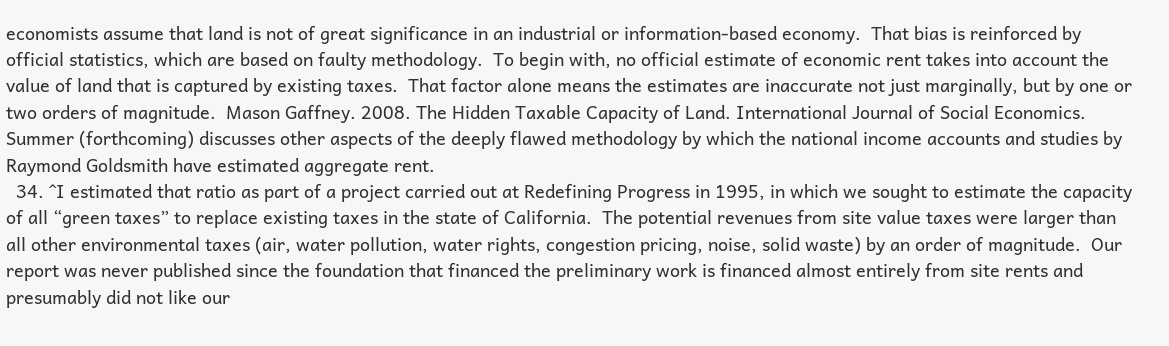economists assume that land is not of great significance in an industrial or information-based economy.  That bias is reinforced by official statistics, which are based on faulty methodology.  To begin with, no official estimate of economic rent takes into account the value of land that is captured by existing taxes.  That factor alone means the estimates are inaccurate not just marginally, but by one or two orders of magnitude.  Mason Gaffney. 2008. The Hidden Taxable Capacity of Land. International Journal of Social Economics. Summer (forthcoming) discusses other aspects of the deeply flawed methodology by which the national income accounts and studies by Raymond Goldsmith have estimated aggregate rent.
  34. ^I estimated that ratio as part of a project carried out at Redefining Progress in 1995, in which we sought to estimate the capacity of all “green taxes” to replace existing taxes in the state of California.  The potential revenues from site value taxes were larger than all other environmental taxes (air, water pollution, water rights, congestion pricing, noise, solid waste) by an order of magnitude.  Our report was never published since the foundation that financed the preliminary work is financed almost entirely from site rents and presumably did not like our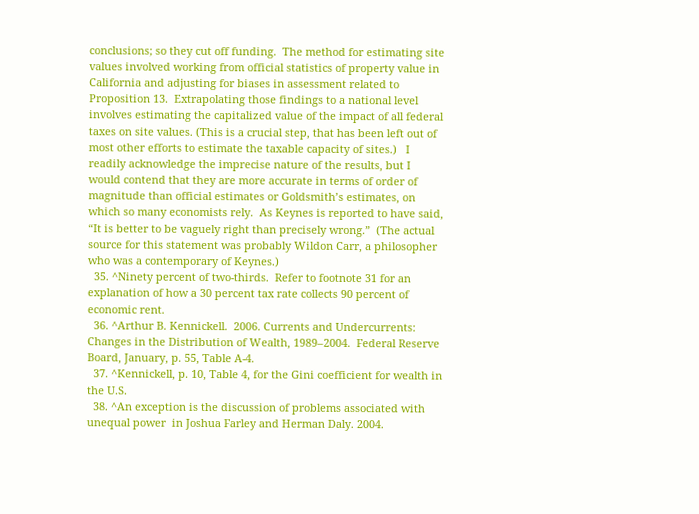conclusions; so they cut off funding.  The method for estimating site values involved working from official statistics of property value in California and adjusting for biases in assessment related to Proposition 13.  Extrapolating those findings to a national level involves estimating the capitalized value of the impact of all federal taxes on site values. (This is a crucial step, that has been left out of most other efforts to estimate the taxable capacity of sites.)   I readily acknowledge the imprecise nature of the results, but I would contend that they are more accurate in terms of order of magnitude than official estimates or Goldsmith’s estimates, on which so many economists rely.  As Keynes is reported to have said, “It is better to be vaguely right than precisely wrong.”  (The actual source for this statement was probably Wildon Carr, a philosopher who was a contemporary of Keynes.)
  35. ^Ninety percent of two-thirds.  Refer to footnote 31 for an explanation of how a 30 percent tax rate collects 90 percent of economic rent.
  36. ^Arthur B. Kennickell.  2006. Currents and Undercurrents: Changes in the Distribution of Wealth, 1989–2004.  Federal Reserve Board, January, p. 55, Table A-4.
  37. ^Kennickell, p. 10, Table 4, for the Gini coefficient for wealth in the U.S.
  38. ^An exception is the discussion of problems associated with unequal power  in Joshua Farley and Herman Daly. 2004.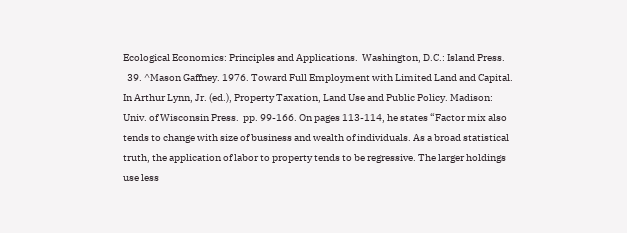Ecological Economics: Principles and Applications.  Washington, D.C.: Island Press.
  39. ^Mason Gaffney. 1976. Toward Full Employment with Limited Land and Capital. In Arthur Lynn, Jr. (ed.), Property Taxation, Land Use and Public Policy. Madison: Univ. of Wisconsin Press.  pp. 99-166. On pages 113-114, he states “Factor mix also tends to change with size of business and wealth of individuals. As a broad statistical truth, the application of labor to property tends to be regressive. The larger holdings use less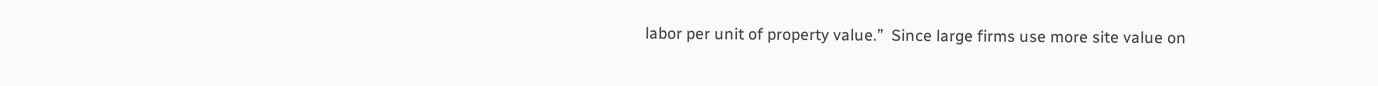labor per unit of property value.”  Since large firms use more site value on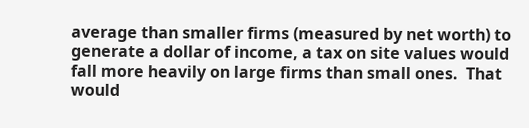average than smaller firms (measured by net worth) to generate a dollar of income, a tax on site values would fall more heavily on large firms than small ones.  That would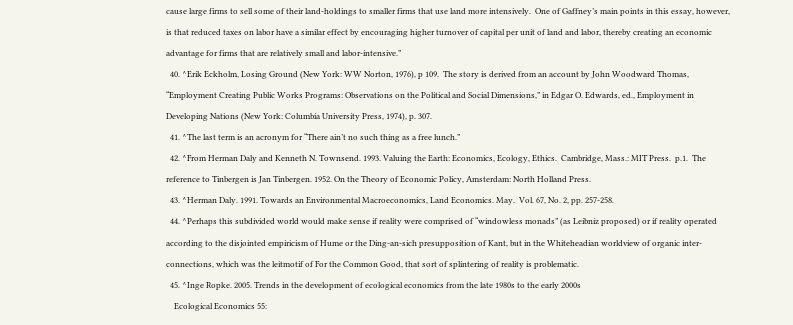cause large firms to sell some of their land-holdings to smaller firms that use land more intensively.  One of Gaffney’s main points in this essay, however, is that reduced taxes on labor have a similar effect by encouraging higher turnover of capital per unit of land and labor, thereby creating an economic advantage for firms that are relatively small and labor-intensive.”
  40. ^Erik Eckholm, Losing Ground (New York: WW Norton, 1976), p 109.  The story is derived from an account by John Woodward Thomas, “Employment Creating Public Works Programs: Observations on the Political and Social Dimensions,” in Edgar O. Edwards, ed., Employment in Developing Nations (New York: Columbia University Press, 1974), p. 307.
  41. ^The last term is an acronym for “There ain’t no such thing as a free lunch.”
  42. ^From Herman Daly and Kenneth N. Townsend. 1993. Valuing the Earth: Economics, Ecology, Ethics.  Cambridge, Mass.: MIT Press.  p.1.  The reference to Tinbergen is Jan Tinbergen. 1952. On the Theory of Economic Policy, Amsterdam: North Holland Press.
  43. ^Herman Daly. 1991. Towards an Environmental Macroeconomics, Land Economics. May.  Vol. 67, No. 2, pp. 257-258.
  44. ^Perhaps this subdivided world would make sense if reality were comprised of “windowless monads” (as Leibniz proposed) or if reality operated according to the disjointed empiricism of Hume or the Ding-an-sich presupposition of Kant, but in the Whiteheadian worldview of organic inter-connections, which was the leitmotif of For the Common Good, that sort of splintering of reality is problematic.
  45. ^Inge Ropke. 2005. Trends in the development of ecological economics from the late 1980s to the early 2000s
    Ecological Economics 55: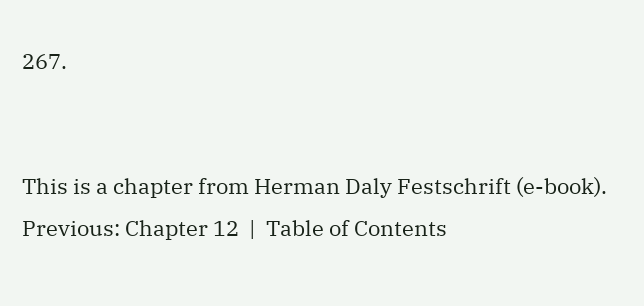267.


This is a chapter from Herman Daly Festschrift (e-book).
Previous: Chapter 12  |  Table of Contents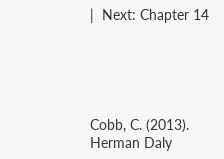|  Next: Chapter 14





Cobb, C. (2013). Herman Daly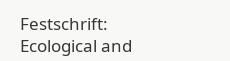Festschrift: Ecological and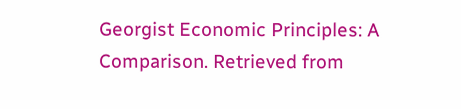Georgist Economic Principles: A Comparison. Retrieved from